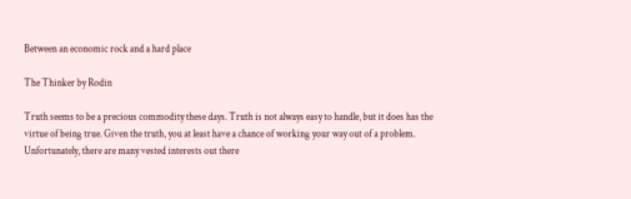Between an economic rock and a hard place

The Thinker by Rodin

Truth seems to be a precious commodity these days. Truth is not always easy to handle, but it does has the virtue of being true. Given the truth, you at least have a chance of working your way out of a problem. Unfortunately, there are many vested interests out there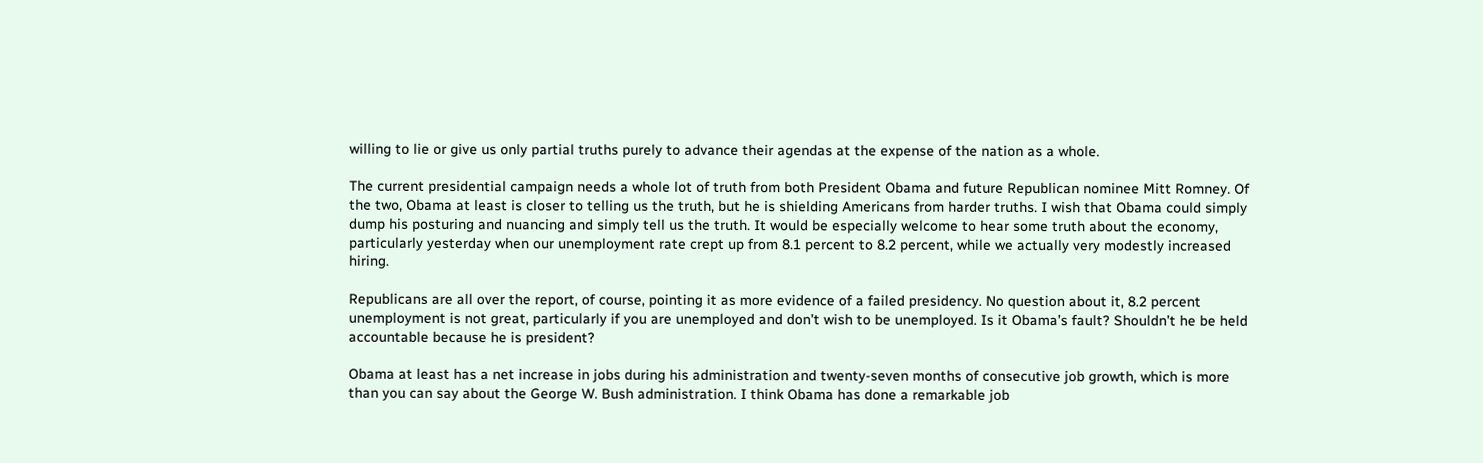willing to lie or give us only partial truths purely to advance their agendas at the expense of the nation as a whole.

The current presidential campaign needs a whole lot of truth from both President Obama and future Republican nominee Mitt Romney. Of the two, Obama at least is closer to telling us the truth, but he is shielding Americans from harder truths. I wish that Obama could simply dump his posturing and nuancing and simply tell us the truth. It would be especially welcome to hear some truth about the economy, particularly yesterday when our unemployment rate crept up from 8.1 percent to 8.2 percent, while we actually very modestly increased hiring.

Republicans are all over the report, of course, pointing it as more evidence of a failed presidency. No question about it, 8.2 percent unemployment is not great, particularly if you are unemployed and don’t wish to be unemployed. Is it Obama’s fault? Shouldn’t he be held accountable because he is president?

Obama at least has a net increase in jobs during his administration and twenty-seven months of consecutive job growth, which is more than you can say about the George W. Bush administration. I think Obama has done a remarkable job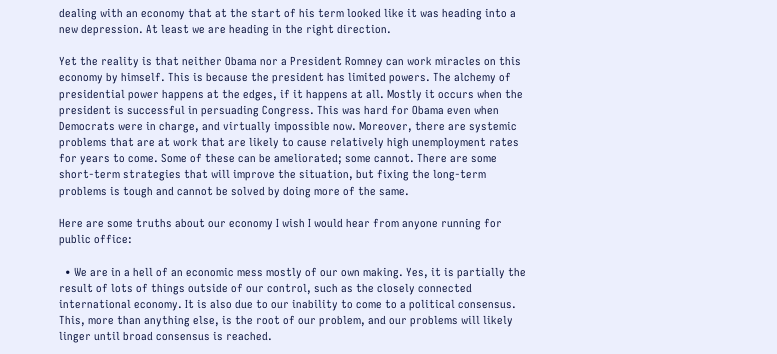dealing with an economy that at the start of his term looked like it was heading into a new depression. At least we are heading in the right direction.

Yet the reality is that neither Obama nor a President Romney can work miracles on this economy by himself. This is because the president has limited powers. The alchemy of presidential power happens at the edges, if it happens at all. Mostly it occurs when the president is successful in persuading Congress. This was hard for Obama even when Democrats were in charge, and virtually impossible now. Moreover, there are systemic problems that are at work that are likely to cause relatively high unemployment rates for years to come. Some of these can be ameliorated; some cannot. There are some short-term strategies that will improve the situation, but fixing the long-term problems is tough and cannot be solved by doing more of the same.

Here are some truths about our economy I wish I would hear from anyone running for public office:

  • We are in a hell of an economic mess mostly of our own making. Yes, it is partially the result of lots of things outside of our control, such as the closely connected international economy. It is also due to our inability to come to a political consensus. This, more than anything else, is the root of our problem, and our problems will likely linger until broad consensus is reached.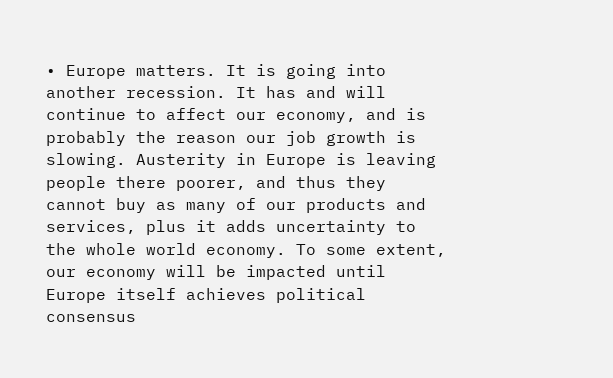• Europe matters. It is going into another recession. It has and will continue to affect our economy, and is probably the reason our job growth is slowing. Austerity in Europe is leaving people there poorer, and thus they cannot buy as many of our products and services, plus it adds uncertainty to the whole world economy. To some extent, our economy will be impacted until Europe itself achieves political consensus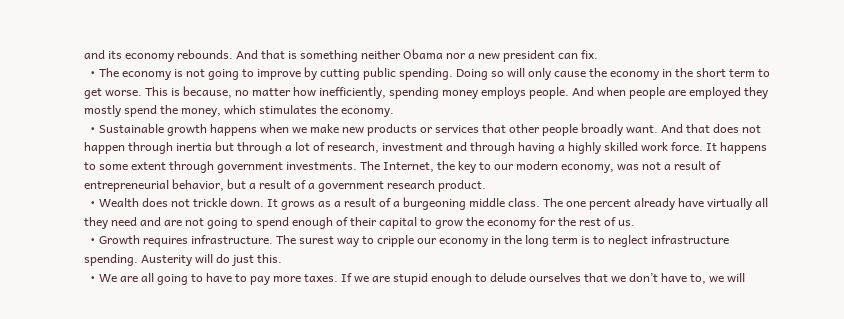and its economy rebounds. And that is something neither Obama nor a new president can fix.
  • The economy is not going to improve by cutting public spending. Doing so will only cause the economy in the short term to get worse. This is because, no matter how inefficiently, spending money employs people. And when people are employed they mostly spend the money, which stimulates the economy.
  • Sustainable growth happens when we make new products or services that other people broadly want. And that does not happen through inertia but through a lot of research, investment and through having a highly skilled work force. It happens to some extent through government investments. The Internet, the key to our modern economy, was not a result of entrepreneurial behavior, but a result of a government research product.
  • Wealth does not trickle down. It grows as a result of a burgeoning middle class. The one percent already have virtually all they need and are not going to spend enough of their capital to grow the economy for the rest of us.
  • Growth requires infrastructure. The surest way to cripple our economy in the long term is to neglect infrastructure spending. Austerity will do just this.
  • We are all going to have to pay more taxes. If we are stupid enough to delude ourselves that we don’t have to, we will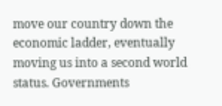move our country down the economic ladder, eventually moving us into a second world status. Governments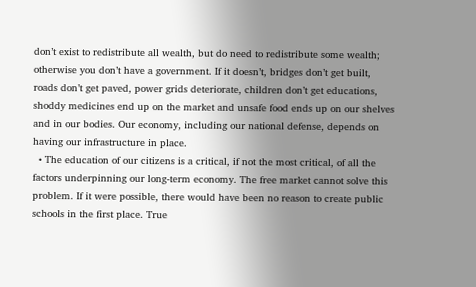don’t exist to redistribute all wealth, but do need to redistribute some wealth; otherwise you don’t have a government. If it doesn’t, bridges don’t get built, roads don’t get paved, power grids deteriorate, children don’t get educations, shoddy medicines end up on the market and unsafe food ends up on our shelves and in our bodies. Our economy, including our national defense, depends on having our infrastructure in place.
  • The education of our citizens is a critical, if not the most critical, of all the factors underpinning our long-term economy. The free market cannot solve this problem. If it were possible, there would have been no reason to create public schools in the first place. True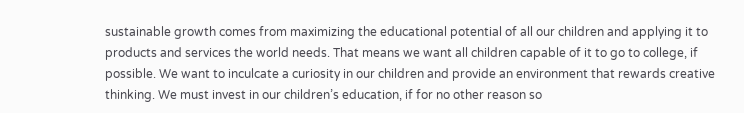sustainable growth comes from maximizing the educational potential of all our children and applying it to products and services the world needs. That means we want all children capable of it to go to college, if possible. We want to inculcate a curiosity in our children and provide an environment that rewards creative thinking. We must invest in our children’s education, if for no other reason so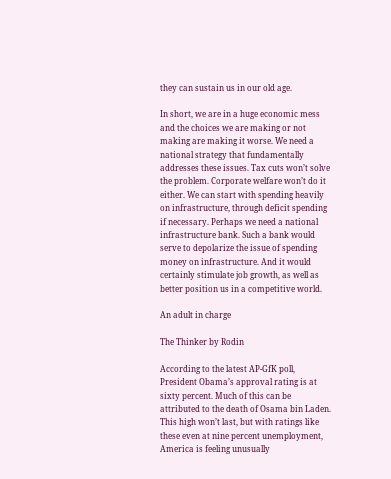they can sustain us in our old age.

In short, we are in a huge economic mess and the choices we are making or not making are making it worse. We need a national strategy that fundamentally addresses these issues. Tax cuts won’t solve the problem. Corporate welfare won’t do it either. We can start with spending heavily on infrastructure, through deficit spending if necessary. Perhaps we need a national infrastructure bank. Such a bank would serve to depolarize the issue of spending money on infrastructure. And it would certainly stimulate job growth, as well as better position us in a competitive world.

An adult in charge

The Thinker by Rodin

According to the latest AP-GfK poll, President Obama’s approval rating is at sixty percent. Much of this can be attributed to the death of Osama bin Laden. This high won’t last, but with ratings like these even at nine percent unemployment, America is feeling unusually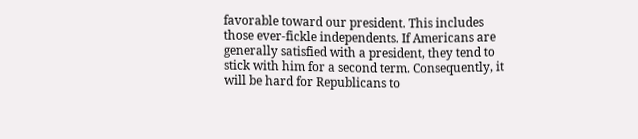favorable toward our president. This includes those ever-fickle independents. If Americans are generally satisfied with a president, they tend to stick with him for a second term. Consequently, it will be hard for Republicans to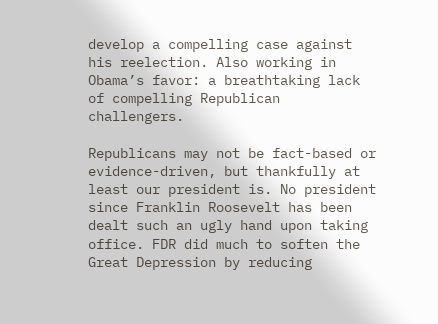develop a compelling case against his reelection. Also working in Obama’s favor: a breathtaking lack of compelling Republican challengers.

Republicans may not be fact-based or evidence-driven, but thankfully at least our president is. No president since Franklin Roosevelt has been dealt such an ugly hand upon taking office. FDR did much to soften the Great Depression by reducing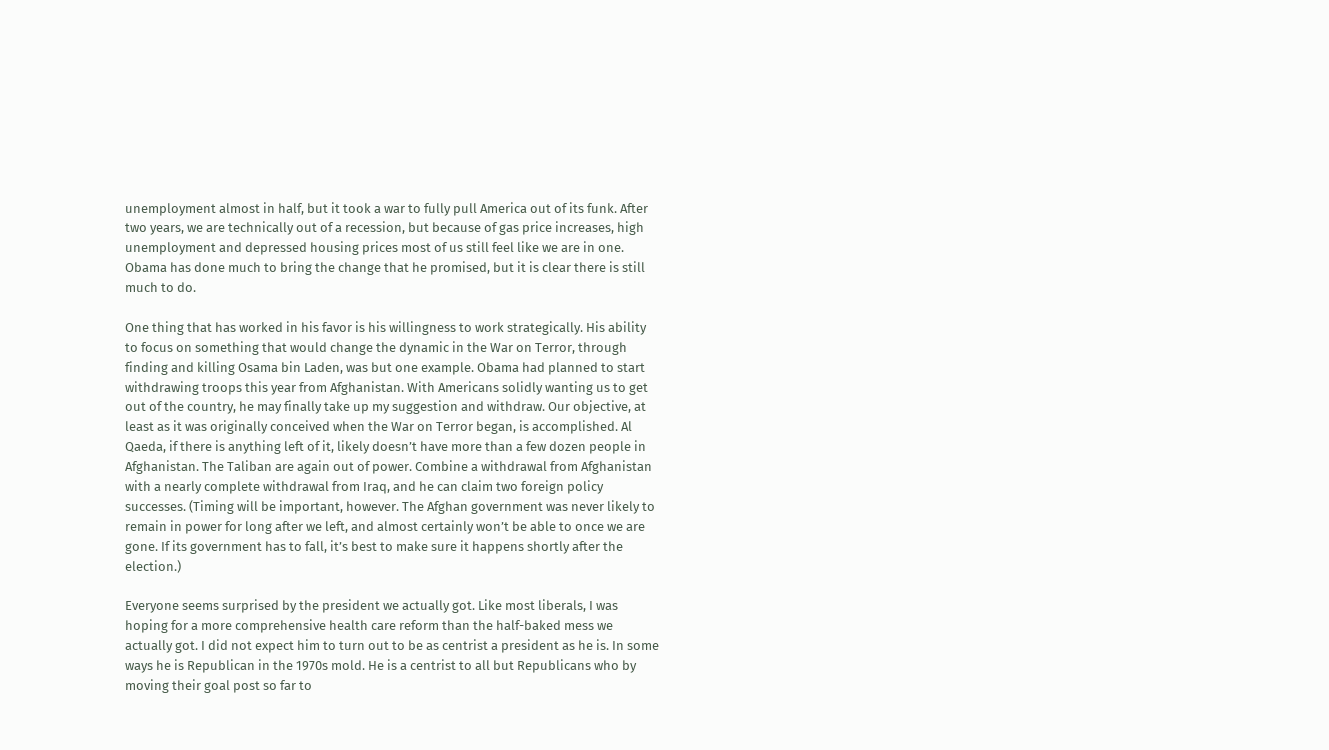unemployment almost in half, but it took a war to fully pull America out of its funk. After two years, we are technically out of a recession, but because of gas price increases, high unemployment and depressed housing prices most of us still feel like we are in one. Obama has done much to bring the change that he promised, but it is clear there is still much to do.

One thing that has worked in his favor is his willingness to work strategically. His ability to focus on something that would change the dynamic in the War on Terror, through finding and killing Osama bin Laden, was but one example. Obama had planned to start withdrawing troops this year from Afghanistan. With Americans solidly wanting us to get out of the country, he may finally take up my suggestion and withdraw. Our objective, at least as it was originally conceived when the War on Terror began, is accomplished. Al Qaeda, if there is anything left of it, likely doesn’t have more than a few dozen people in Afghanistan. The Taliban are again out of power. Combine a withdrawal from Afghanistan with a nearly complete withdrawal from Iraq, and he can claim two foreign policy successes. (Timing will be important, however. The Afghan government was never likely to remain in power for long after we left, and almost certainly won’t be able to once we are gone. If its government has to fall, it’s best to make sure it happens shortly after the election.)

Everyone seems surprised by the president we actually got. Like most liberals, I was hoping for a more comprehensive health care reform than the half-baked mess we actually got. I did not expect him to turn out to be as centrist a president as he is. In some ways he is Republican in the 1970s mold. He is a centrist to all but Republicans who by moving their goal post so far to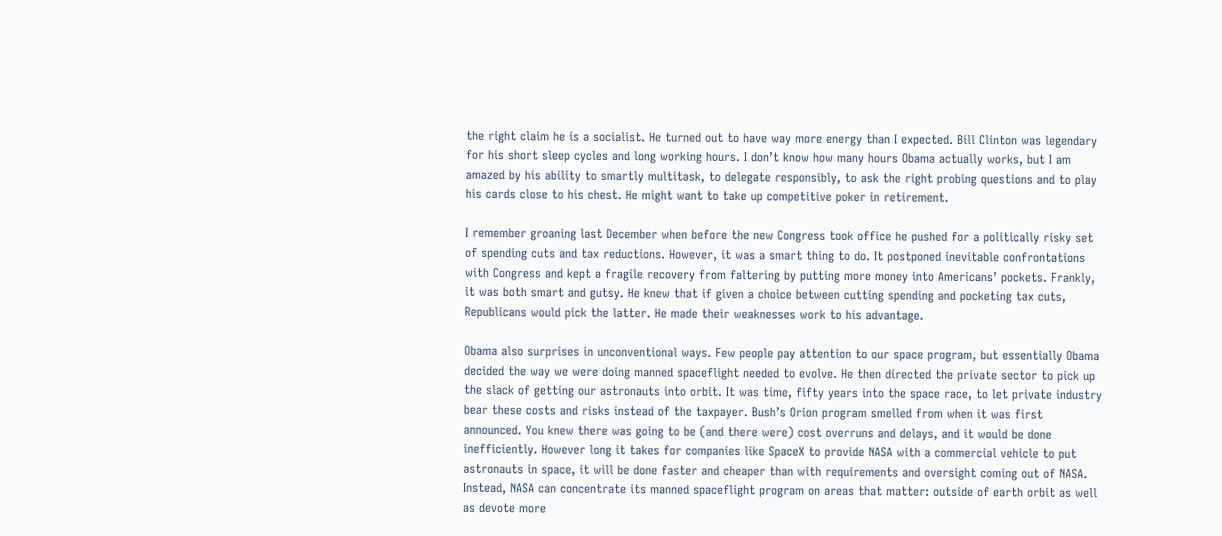the right claim he is a socialist. He turned out to have way more energy than I expected. Bill Clinton was legendary for his short sleep cycles and long working hours. I don’t know how many hours Obama actually works, but I am amazed by his ability to smartly multitask, to delegate responsibly, to ask the right probing questions and to play his cards close to his chest. He might want to take up competitive poker in retirement.

I remember groaning last December when before the new Congress took office he pushed for a politically risky set of spending cuts and tax reductions. However, it was a smart thing to do. It postponed inevitable confrontations with Congress and kept a fragile recovery from faltering by putting more money into Americans’ pockets. Frankly, it was both smart and gutsy. He knew that if given a choice between cutting spending and pocketing tax cuts, Republicans would pick the latter. He made their weaknesses work to his advantage.

Obama also surprises in unconventional ways. Few people pay attention to our space program, but essentially Obama decided the way we were doing manned spaceflight needed to evolve. He then directed the private sector to pick up the slack of getting our astronauts into orbit. It was time, fifty years into the space race, to let private industry bear these costs and risks instead of the taxpayer. Bush’s Orion program smelled from when it was first announced. You knew there was going to be (and there were) cost overruns and delays, and it would be done inefficiently. However long it takes for companies like SpaceX to provide NASA with a commercial vehicle to put astronauts in space, it will be done faster and cheaper than with requirements and oversight coming out of NASA. Instead, NASA can concentrate its manned spaceflight program on areas that matter: outside of earth orbit as well as devote more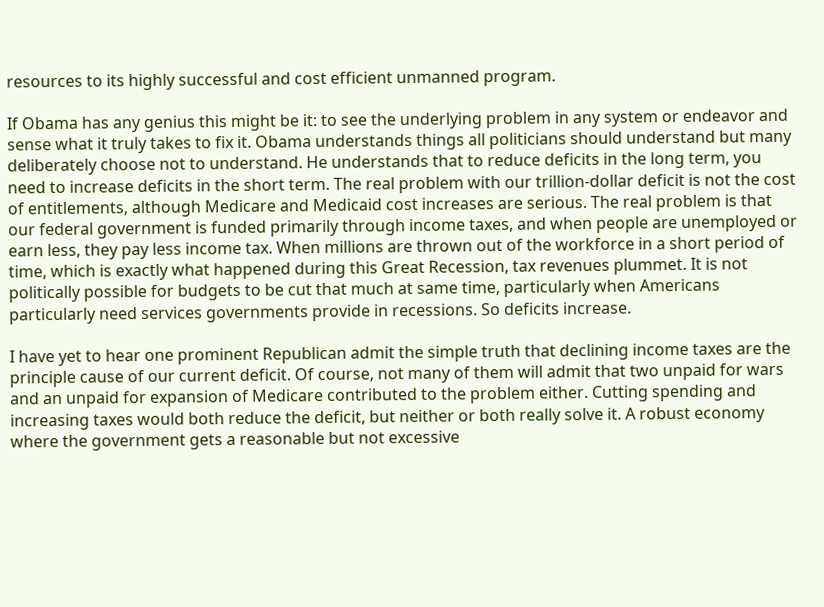resources to its highly successful and cost efficient unmanned program.

If Obama has any genius this might be it: to see the underlying problem in any system or endeavor and sense what it truly takes to fix it. Obama understands things all politicians should understand but many deliberately choose not to understand. He understands that to reduce deficits in the long term, you need to increase deficits in the short term. The real problem with our trillion-dollar deficit is not the cost of entitlements, although Medicare and Medicaid cost increases are serious. The real problem is that our federal government is funded primarily through income taxes, and when people are unemployed or earn less, they pay less income tax. When millions are thrown out of the workforce in a short period of time, which is exactly what happened during this Great Recession, tax revenues plummet. It is not politically possible for budgets to be cut that much at same time, particularly when Americans particularly need services governments provide in recessions. So deficits increase.

I have yet to hear one prominent Republican admit the simple truth that declining income taxes are the principle cause of our current deficit. Of course, not many of them will admit that two unpaid for wars and an unpaid for expansion of Medicare contributed to the problem either. Cutting spending and increasing taxes would both reduce the deficit, but neither or both really solve it. A robust economy where the government gets a reasonable but not excessive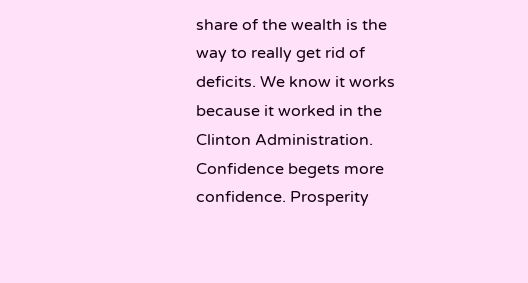share of the wealth is the way to really get rid of deficits. We know it works because it worked in the Clinton Administration. Confidence begets more confidence. Prosperity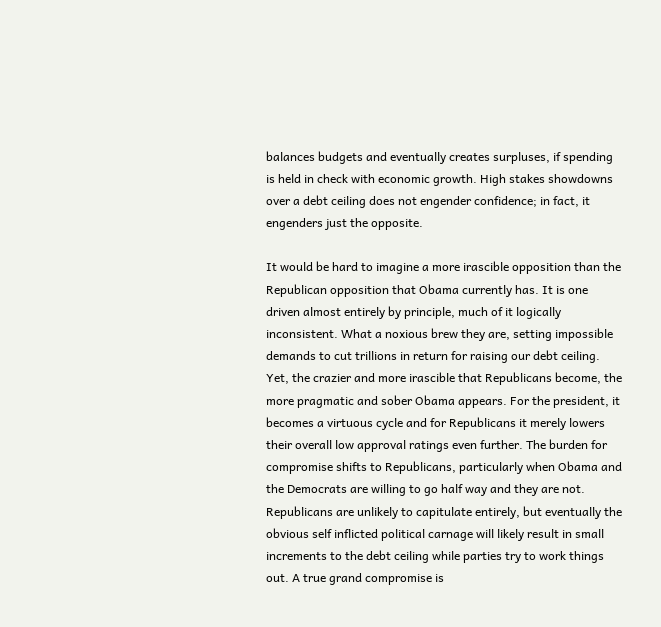balances budgets and eventually creates surpluses, if spending is held in check with economic growth. High stakes showdowns over a debt ceiling does not engender confidence; in fact, it engenders just the opposite.

It would be hard to imagine a more irascible opposition than the Republican opposition that Obama currently has. It is one driven almost entirely by principle, much of it logically inconsistent. What a noxious brew they are, setting impossible demands to cut trillions in return for raising our debt ceiling. Yet, the crazier and more irascible that Republicans become, the more pragmatic and sober Obama appears. For the president, it becomes a virtuous cycle and for Republicans it merely lowers their overall low approval ratings even further. The burden for compromise shifts to Republicans, particularly when Obama and the Democrats are willing to go half way and they are not. Republicans are unlikely to capitulate entirely, but eventually the obvious self inflicted political carnage will likely result in small increments to the debt ceiling while parties try to work things out. A true grand compromise is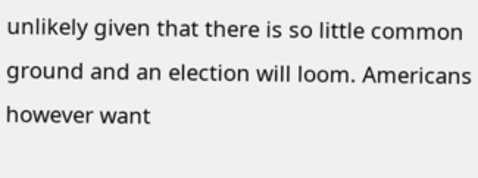unlikely given that there is so little common ground and an election will loom. Americans however want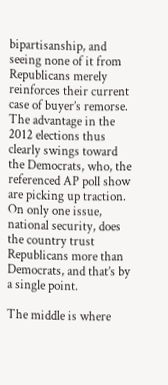bipartisanship, and seeing none of it from Republicans merely reinforces their current case of buyer’s remorse. The advantage in the 2012 elections thus clearly swings toward the Democrats, who, the referenced AP poll show are picking up traction. On only one issue, national security, does the country trust Republicans more than Democrats, and that’s by a single point.

The middle is where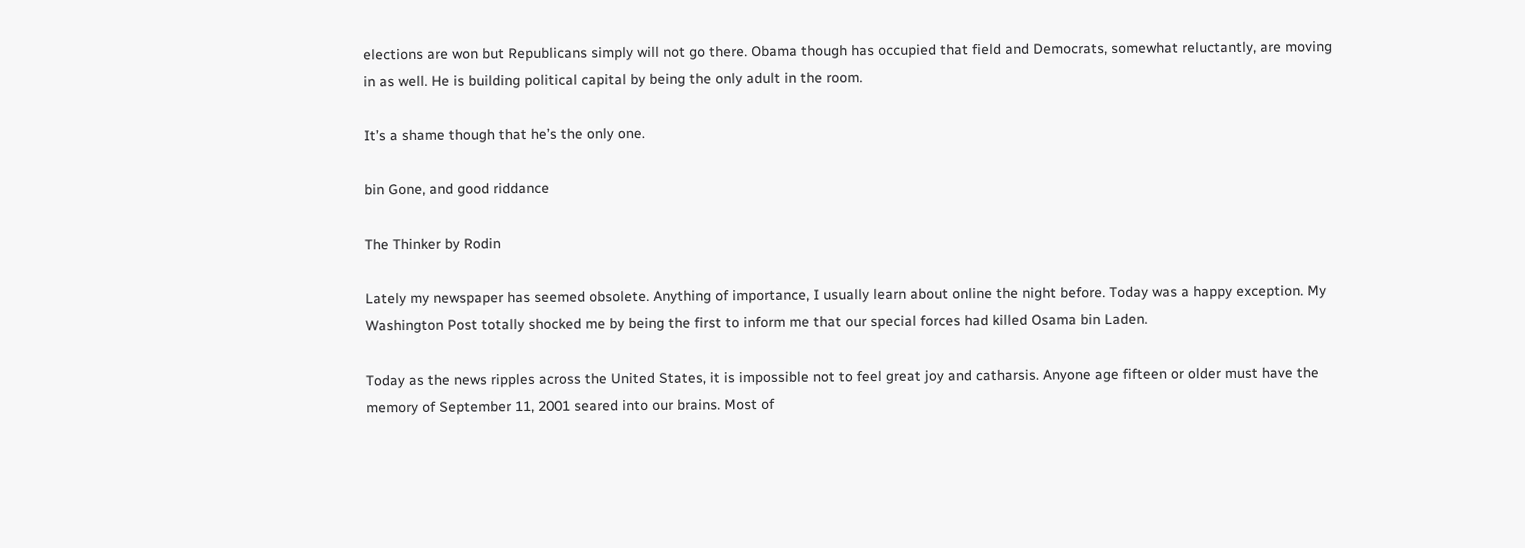elections are won but Republicans simply will not go there. Obama though has occupied that field and Democrats, somewhat reluctantly, are moving in as well. He is building political capital by being the only adult in the room.

It’s a shame though that he’s the only one.

bin Gone, and good riddance

The Thinker by Rodin

Lately my newspaper has seemed obsolete. Anything of importance, I usually learn about online the night before. Today was a happy exception. My Washington Post totally shocked me by being the first to inform me that our special forces had killed Osama bin Laden.

Today as the news ripples across the United States, it is impossible not to feel great joy and catharsis. Anyone age fifteen or older must have the memory of September 11, 2001 seared into our brains. Most of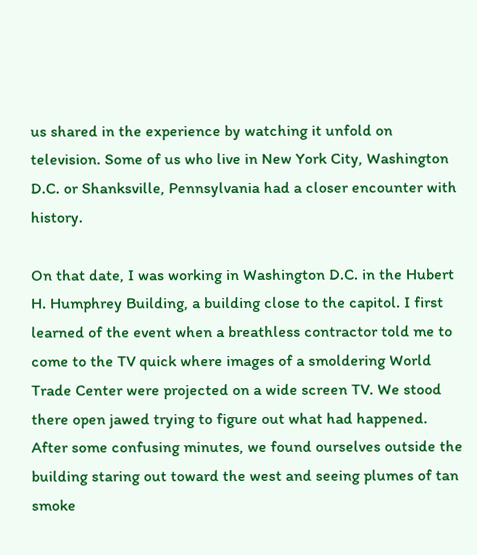us shared in the experience by watching it unfold on television. Some of us who live in New York City, Washington D.C. or Shanksville, Pennsylvania had a closer encounter with history.

On that date, I was working in Washington D.C. in the Hubert H. Humphrey Building, a building close to the capitol. I first learned of the event when a breathless contractor told me to come to the TV quick where images of a smoldering World Trade Center were projected on a wide screen TV. We stood there open jawed trying to figure out what had happened. After some confusing minutes, we found ourselves outside the building staring out toward the west and seeing plumes of tan smoke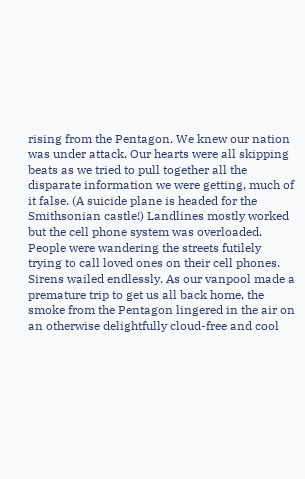rising from the Pentagon. We knew our nation was under attack. Our hearts were all skipping beats as we tried to pull together all the disparate information we were getting, much of it false. (A suicide plane is headed for the Smithsonian castle!) Landlines mostly worked but the cell phone system was overloaded. People were wandering the streets futilely trying to call loved ones on their cell phones. Sirens wailed endlessly. As our vanpool made a premature trip to get us all back home, the smoke from the Pentagon lingered in the air on an otherwise delightfully cloud-free and cool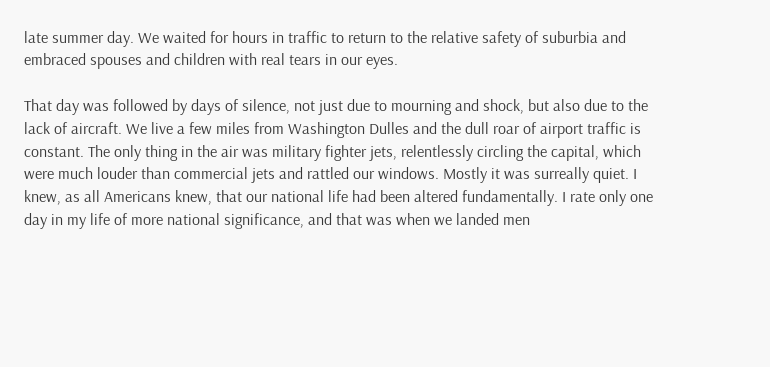late summer day. We waited for hours in traffic to return to the relative safety of suburbia and embraced spouses and children with real tears in our eyes.

That day was followed by days of silence, not just due to mourning and shock, but also due to the lack of aircraft. We live a few miles from Washington Dulles and the dull roar of airport traffic is constant. The only thing in the air was military fighter jets, relentlessly circling the capital, which were much louder than commercial jets and rattled our windows. Mostly it was surreally quiet. I knew, as all Americans knew, that our national life had been altered fundamentally. I rate only one day in my life of more national significance, and that was when we landed men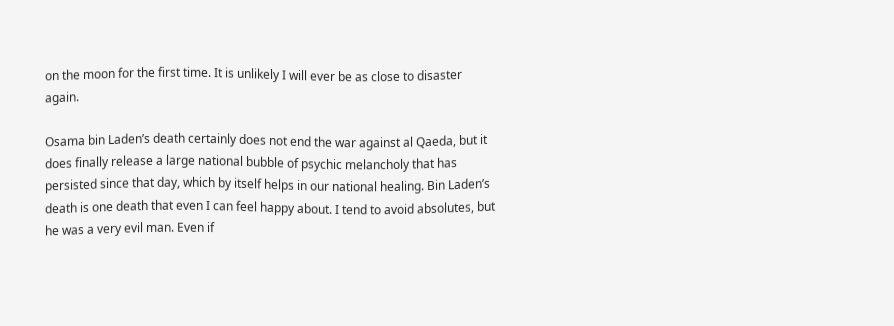on the moon for the first time. It is unlikely I will ever be as close to disaster again.

Osama bin Laden’s death certainly does not end the war against al Qaeda, but it does finally release a large national bubble of psychic melancholy that has persisted since that day, which by itself helps in our national healing. Bin Laden’s death is one death that even I can feel happy about. I tend to avoid absolutes, but he was a very evil man. Even if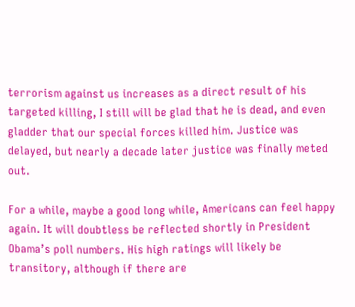terrorism against us increases as a direct result of his targeted killing, I still will be glad that he is dead, and even gladder that our special forces killed him. Justice was delayed, but nearly a decade later justice was finally meted out.

For a while, maybe a good long while, Americans can feel happy again. It will doubtless be reflected shortly in President Obama’s poll numbers. His high ratings will likely be transitory, although if there are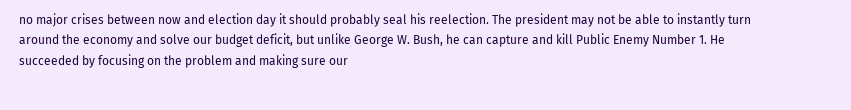no major crises between now and election day it should probably seal his reelection. The president may not be able to instantly turn around the economy and solve our budget deficit, but unlike George W. Bush, he can capture and kill Public Enemy Number 1. He succeeded by focusing on the problem and making sure our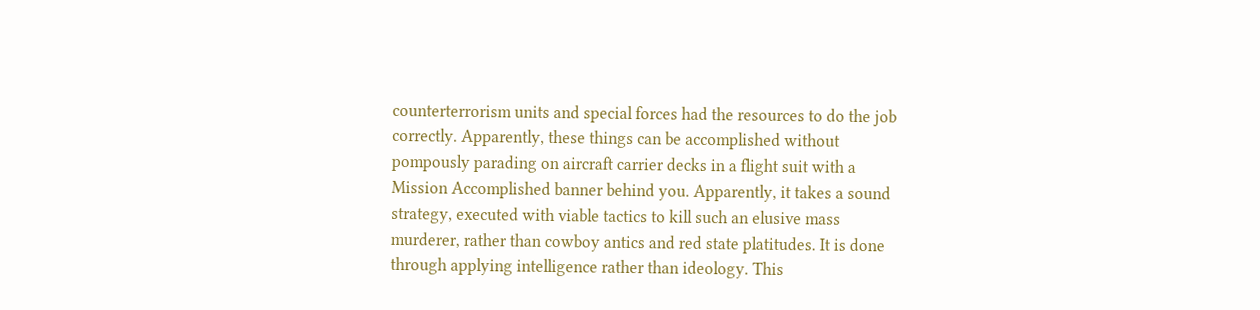counterterrorism units and special forces had the resources to do the job correctly. Apparently, these things can be accomplished without pompously parading on aircraft carrier decks in a flight suit with a Mission Accomplished banner behind you. Apparently, it takes a sound strategy, executed with viable tactics to kill such an elusive mass murderer, rather than cowboy antics and red state platitudes. It is done through applying intelligence rather than ideology. This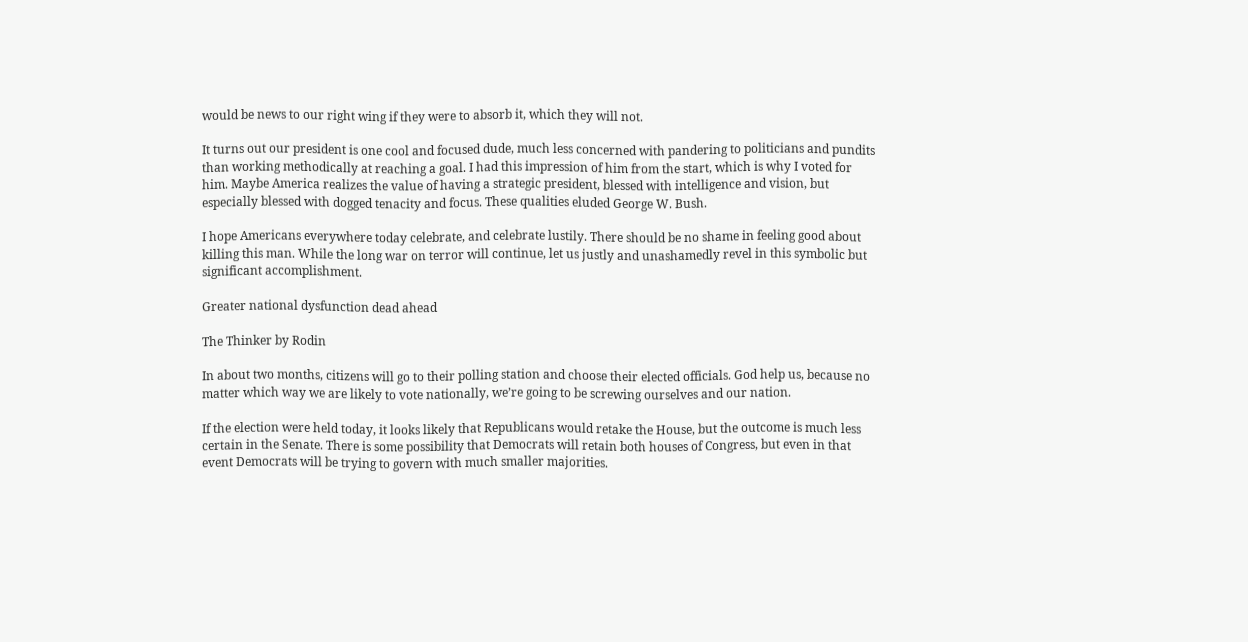would be news to our right wing if they were to absorb it, which they will not.

It turns out our president is one cool and focused dude, much less concerned with pandering to politicians and pundits than working methodically at reaching a goal. I had this impression of him from the start, which is why I voted for him. Maybe America realizes the value of having a strategic president, blessed with intelligence and vision, but especially blessed with dogged tenacity and focus. These qualities eluded George W. Bush.

I hope Americans everywhere today celebrate, and celebrate lustily. There should be no shame in feeling good about killing this man. While the long war on terror will continue, let us justly and unashamedly revel in this symbolic but significant accomplishment.

Greater national dysfunction dead ahead

The Thinker by Rodin

In about two months, citizens will go to their polling station and choose their elected officials. God help us, because no matter which way we are likely to vote nationally, we’re going to be screwing ourselves and our nation.

If the election were held today, it looks likely that Republicans would retake the House, but the outcome is much less certain in the Senate. There is some possibility that Democrats will retain both houses of Congress, but even in that event Democrats will be trying to govern with much smaller majorities.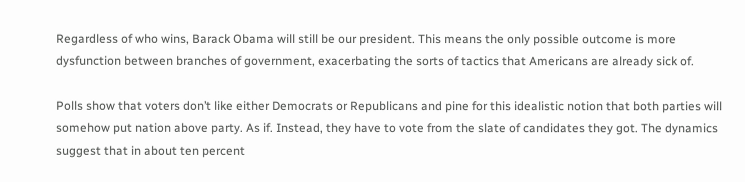Regardless of who wins, Barack Obama will still be our president. This means the only possible outcome is more dysfunction between branches of government, exacerbating the sorts of tactics that Americans are already sick of.

Polls show that voters don’t like either Democrats or Republicans and pine for this idealistic notion that both parties will somehow put nation above party. As if. Instead, they have to vote from the slate of candidates they got. The dynamics suggest that in about ten percent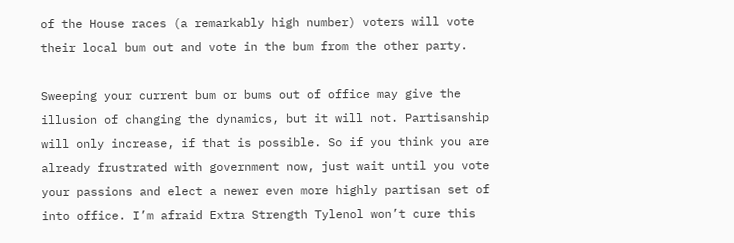of the House races (a remarkably high number) voters will vote their local bum out and vote in the bum from the other party.

Sweeping your current bum or bums out of office may give the illusion of changing the dynamics, but it will not. Partisanship will only increase, if that is possible. So if you think you are already frustrated with government now, just wait until you vote your passions and elect a newer even more highly partisan set of into office. I’m afraid Extra Strength Tylenol won’t cure this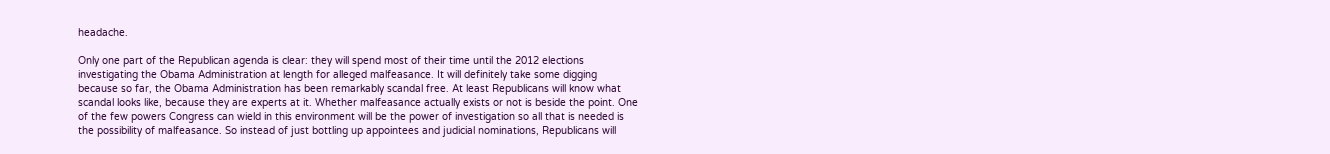headache.

Only one part of the Republican agenda is clear: they will spend most of their time until the 2012 elections investigating the Obama Administration at length for alleged malfeasance. It will definitely take some digging because so far, the Obama Administration has been remarkably scandal free. At least Republicans will know what scandal looks like, because they are experts at it. Whether malfeasance actually exists or not is beside the point. One of the few powers Congress can wield in this environment will be the power of investigation so all that is needed is the possibility of malfeasance. So instead of just bottling up appointees and judicial nominations, Republicans will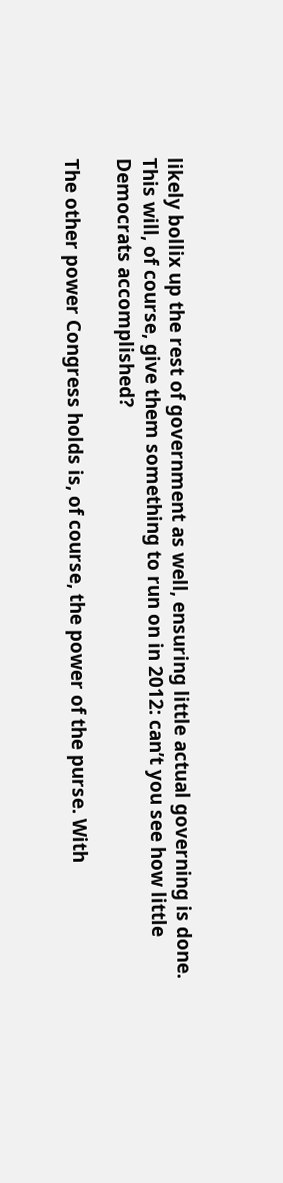likely bollix up the rest of government as well, ensuring little actual governing is done. This will, of course, give them something to run on in 2012: can’t you see how little Democrats accomplished?

The other power Congress holds is, of course, the power of the purse. With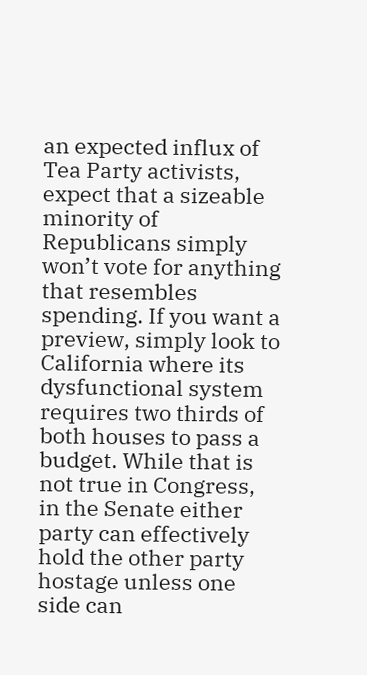an expected influx of Tea Party activists, expect that a sizeable minority of Republicans simply won’t vote for anything that resembles spending. If you want a preview, simply look to California where its dysfunctional system requires two thirds of both houses to pass a budget. While that is not true in Congress, in the Senate either party can effectively hold the other party hostage unless one side can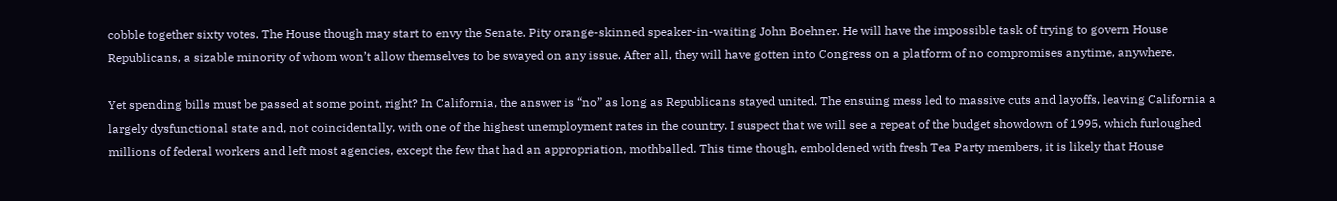cobble together sixty votes. The House though may start to envy the Senate. Pity orange-skinned speaker-in-waiting John Boehner. He will have the impossible task of trying to govern House Republicans, a sizable minority of whom won’t allow themselves to be swayed on any issue. After all, they will have gotten into Congress on a platform of no compromises anytime, anywhere.

Yet spending bills must be passed at some point, right? In California, the answer is “no” as long as Republicans stayed united. The ensuing mess led to massive cuts and layoffs, leaving California a largely dysfunctional state and, not coincidentally, with one of the highest unemployment rates in the country. I suspect that we will see a repeat of the budget showdown of 1995, which furloughed millions of federal workers and left most agencies, except the few that had an appropriation, mothballed. This time though, emboldened with fresh Tea Party members, it is likely that House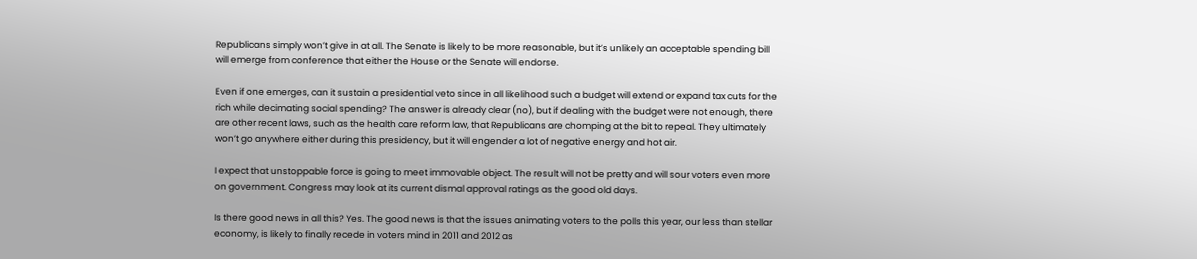Republicans simply won’t give in at all. The Senate is likely to be more reasonable, but it’s unlikely an acceptable spending bill will emerge from conference that either the House or the Senate will endorse.

Even if one emerges, can it sustain a presidential veto since in all likelihood such a budget will extend or expand tax cuts for the rich while decimating social spending? The answer is already clear (no), but if dealing with the budget were not enough, there are other recent laws, such as the health care reform law, that Republicans are chomping at the bit to repeal. They ultimately won’t go anywhere either during this presidency, but it will engender a lot of negative energy and hot air.

I expect that unstoppable force is going to meet immovable object. The result will not be pretty and will sour voters even more on government. Congress may look at its current dismal approval ratings as the good old days.

Is there good news in all this? Yes. The good news is that the issues animating voters to the polls this year, our less than stellar economy, is likely to finally recede in voters mind in 2011 and 2012 as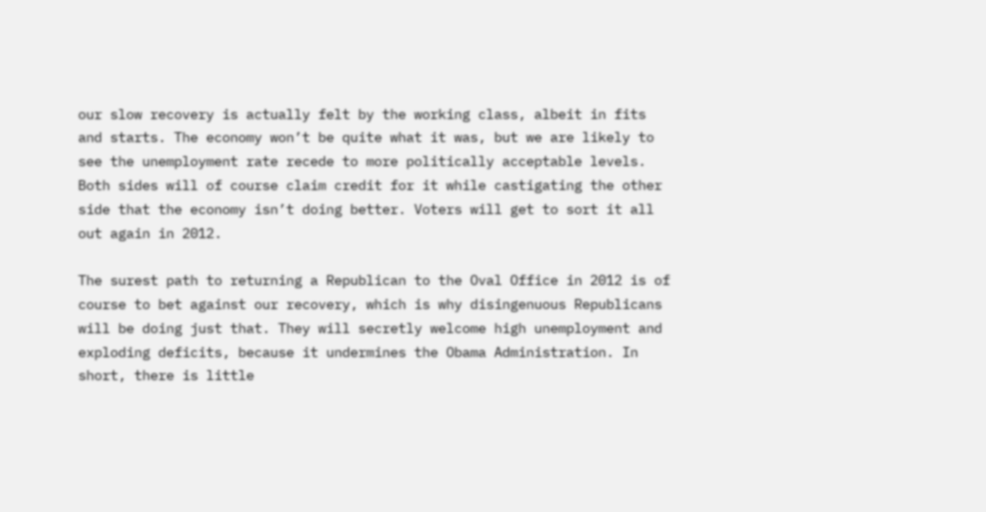our slow recovery is actually felt by the working class, albeit in fits and starts. The economy won’t be quite what it was, but we are likely to see the unemployment rate recede to more politically acceptable levels. Both sides will of course claim credit for it while castigating the other side that the economy isn’t doing better. Voters will get to sort it all out again in 2012.

The surest path to returning a Republican to the Oval Office in 2012 is of course to bet against our recovery, which is why disingenuous Republicans will be doing just that. They will secretly welcome high unemployment and exploding deficits, because it undermines the Obama Administration. In short, there is little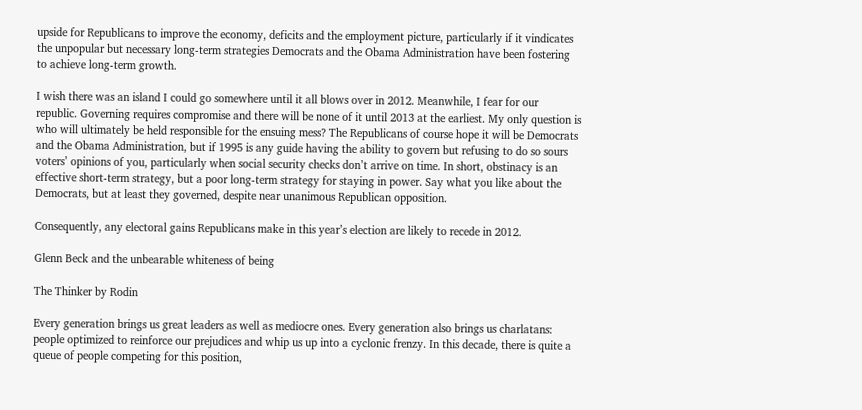upside for Republicans to improve the economy, deficits and the employment picture, particularly if it vindicates the unpopular but necessary long-term strategies Democrats and the Obama Administration have been fostering to achieve long-term growth.

I wish there was an island I could go somewhere until it all blows over in 2012. Meanwhile, I fear for our republic. Governing requires compromise and there will be none of it until 2013 at the earliest. My only question is who will ultimately be held responsible for the ensuing mess? The Republicans of course hope it will be Democrats and the Obama Administration, but if 1995 is any guide having the ability to govern but refusing to do so sours voters’ opinions of you, particularly when social security checks don’t arrive on time. In short, obstinacy is an effective short-term strategy, but a poor long-term strategy for staying in power. Say what you like about the Democrats, but at least they governed, despite near unanimous Republican opposition.

Consequently, any electoral gains Republicans make in this year’s election are likely to recede in 2012.

Glenn Beck and the unbearable whiteness of being

The Thinker by Rodin

Every generation brings us great leaders as well as mediocre ones. Every generation also brings us charlatans: people optimized to reinforce our prejudices and whip us up into a cyclonic frenzy. In this decade, there is quite a queue of people competing for this position,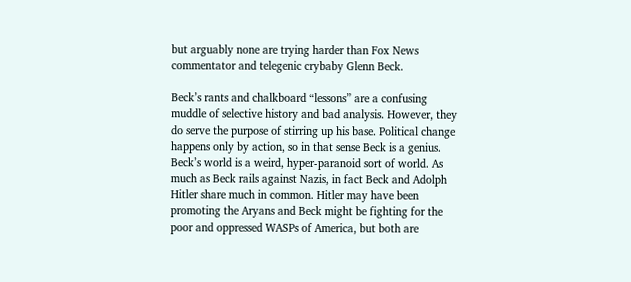but arguably none are trying harder than Fox News commentator and telegenic crybaby Glenn Beck.

Beck’s rants and chalkboard “lessons” are a confusing muddle of selective history and bad analysis. However, they do serve the purpose of stirring up his base. Political change happens only by action, so in that sense Beck is a genius. Beck’s world is a weird, hyper-paranoid sort of world. As much as Beck rails against Nazis, in fact Beck and Adolph Hitler share much in common. Hitler may have been promoting the Aryans and Beck might be fighting for the poor and oppressed WASPs of America, but both are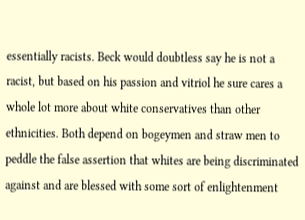essentially racists. Beck would doubtless say he is not a racist, but based on his passion and vitriol he sure cares a whole lot more about white conservatives than other ethnicities. Both depend on bogeymen and straw men to peddle the false assertion that whites are being discriminated against and are blessed with some sort of enlightenment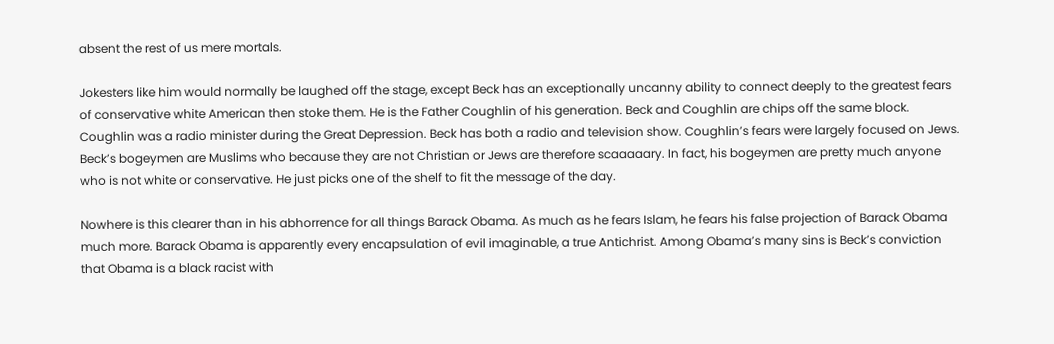absent the rest of us mere mortals.

Jokesters like him would normally be laughed off the stage, except Beck has an exceptionally uncanny ability to connect deeply to the greatest fears of conservative white American then stoke them. He is the Father Coughlin of his generation. Beck and Coughlin are chips off the same block. Coughlin was a radio minister during the Great Depression. Beck has both a radio and television show. Coughlin’s fears were largely focused on Jews. Beck’s bogeymen are Muslims who because they are not Christian or Jews are therefore scaaaaary. In fact, his bogeymen are pretty much anyone who is not white or conservative. He just picks one of the shelf to fit the message of the day.

Nowhere is this clearer than in his abhorrence for all things Barack Obama. As much as he fears Islam, he fears his false projection of Barack Obama much more. Barack Obama is apparently every encapsulation of evil imaginable, a true Antichrist. Among Obama’s many sins is Beck’s conviction that Obama is a black racist with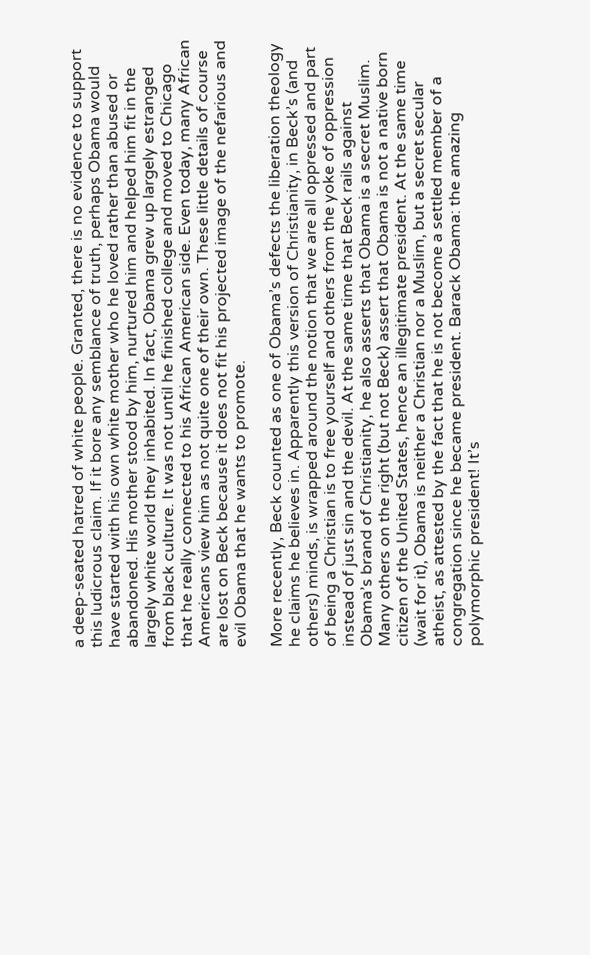a deep-seated hatred of white people. Granted, there is no evidence to support this ludicrous claim. If it bore any semblance of truth, perhaps Obama would have started with his own white mother who he loved rather than abused or abandoned. His mother stood by him, nurtured him and helped him fit in the largely white world they inhabited. In fact, Obama grew up largely estranged from black culture. It was not until he finished college and moved to Chicago that he really connected to his African American side. Even today, many African Americans view him as not quite one of their own. These little details of course are lost on Beck because it does not fit his projected image of the nefarious and evil Obama that he wants to promote.

More recently, Beck counted as one of Obama’s defects the liberation theology he claims he believes in. Apparently this version of Christianity, in Beck’s (and others) minds, is wrapped around the notion that we are all oppressed and part of being a Christian is to free yourself and others from the yoke of oppression instead of just sin and the devil. At the same time that Beck rails against Obama’s brand of Christianity, he also asserts that Obama is a secret Muslim. Many others on the right (but not Beck) assert that Obama is not a native born citizen of the United States, hence an illegitimate president. At the same time (wait for it), Obama is neither a Christian nor a Muslim, but a secret secular atheist, as attested by the fact that he is not become a settled member of a congregation since he became president. Barack Obama: the amazing polymorphic president! It’s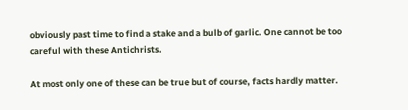obviously past time to find a stake and a bulb of garlic. One cannot be too careful with these Antichrists.

At most only one of these can be true but of course, facts hardly matter.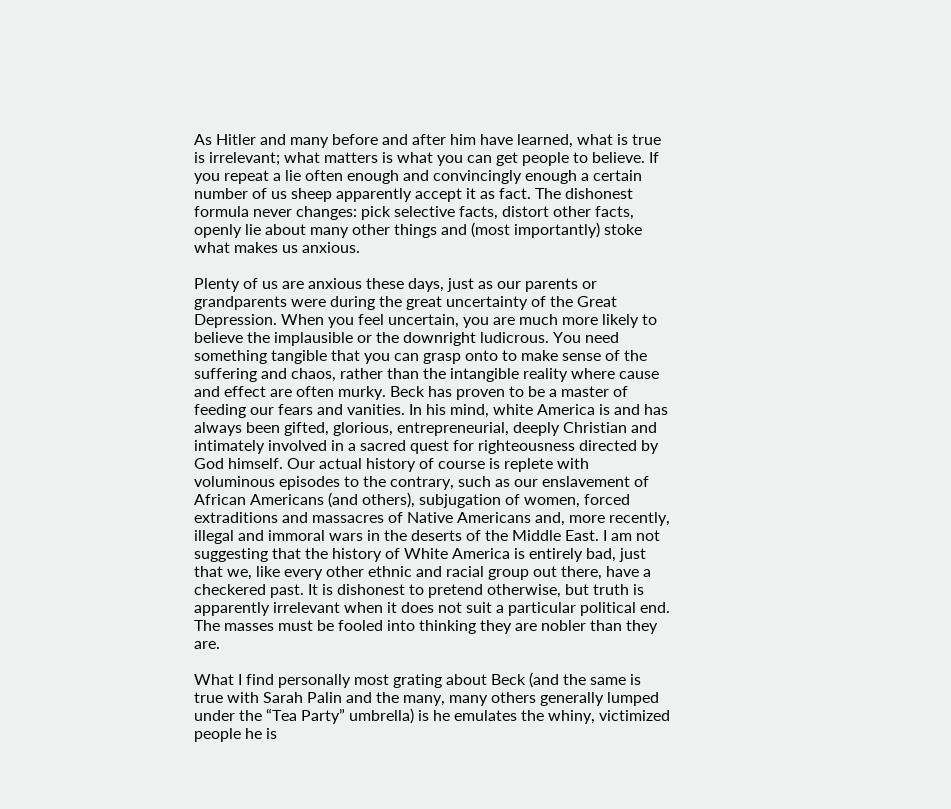As Hitler and many before and after him have learned, what is true is irrelevant; what matters is what you can get people to believe. If you repeat a lie often enough and convincingly enough a certain number of us sheep apparently accept it as fact. The dishonest formula never changes: pick selective facts, distort other facts, openly lie about many other things and (most importantly) stoke what makes us anxious.

Plenty of us are anxious these days, just as our parents or grandparents were during the great uncertainty of the Great Depression. When you feel uncertain, you are much more likely to believe the implausible or the downright ludicrous. You need something tangible that you can grasp onto to make sense of the suffering and chaos, rather than the intangible reality where cause and effect are often murky. Beck has proven to be a master of feeding our fears and vanities. In his mind, white America is and has always been gifted, glorious, entrepreneurial, deeply Christian and intimately involved in a sacred quest for righteousness directed by God himself. Our actual history of course is replete with voluminous episodes to the contrary, such as our enslavement of African Americans (and others), subjugation of women, forced extraditions and massacres of Native Americans and, more recently, illegal and immoral wars in the deserts of the Middle East. I am not suggesting that the history of White America is entirely bad, just that we, like every other ethnic and racial group out there, have a checkered past. It is dishonest to pretend otherwise, but truth is apparently irrelevant when it does not suit a particular political end. The masses must be fooled into thinking they are nobler than they are.

What I find personally most grating about Beck (and the same is true with Sarah Palin and the many, many others generally lumped under the “Tea Party” umbrella) is he emulates the whiny, victimized people he is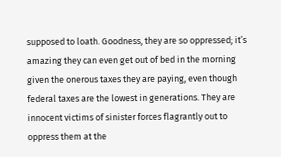supposed to loath. Goodness, they are so oppressed; it’s amazing they can even get out of bed in the morning given the onerous taxes they are paying, even though federal taxes are the lowest in generations. They are innocent victims of sinister forces flagrantly out to oppress them at the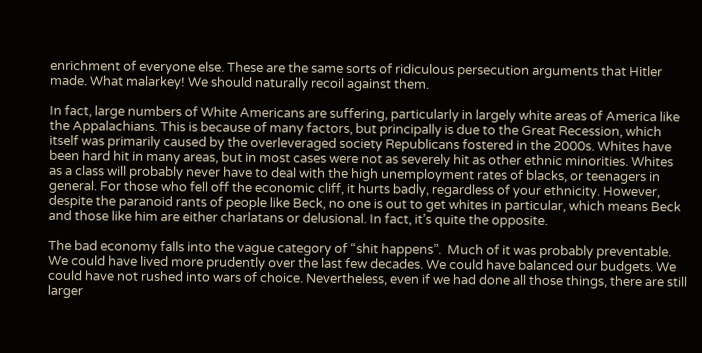enrichment of everyone else. These are the same sorts of ridiculous persecution arguments that Hitler made. What malarkey! We should naturally recoil against them.

In fact, large numbers of White Americans are suffering, particularly in largely white areas of America like the Appalachians. This is because of many factors, but principally is due to the Great Recession, which itself was primarily caused by the overleveraged society Republicans fostered in the 2000s. Whites have been hard hit in many areas, but in most cases were not as severely hit as other ethnic minorities. Whites as a class will probably never have to deal with the high unemployment rates of blacks, or teenagers in general. For those who fell off the economic cliff, it hurts badly, regardless of your ethnicity. However, despite the paranoid rants of people like Beck, no one is out to get whites in particular, which means Beck and those like him are either charlatans or delusional. In fact, it’s quite the opposite.

The bad economy falls into the vague category of “shit happens”.  Much of it was probably preventable. We could have lived more prudently over the last few decades. We could have balanced our budgets. We could have not rushed into wars of choice. Nevertheless, even if we had done all those things, there are still larger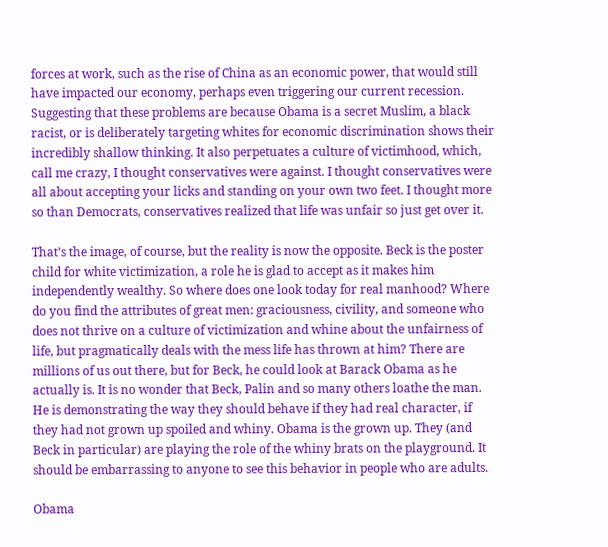forces at work, such as the rise of China as an economic power, that would still have impacted our economy, perhaps even triggering our current recession. Suggesting that these problems are because Obama is a secret Muslim, a black racist, or is deliberately targeting whites for economic discrimination shows their incredibly shallow thinking. It also perpetuates a culture of victimhood, which, call me crazy, I thought conservatives were against. I thought conservatives were all about accepting your licks and standing on your own two feet. I thought more so than Democrats, conservatives realized that life was unfair so just get over it.

That’s the image, of course, but the reality is now the opposite. Beck is the poster child for white victimization, a role he is glad to accept as it makes him independently wealthy. So where does one look today for real manhood? Where do you find the attributes of great men: graciousness, civility, and someone who does not thrive on a culture of victimization and whine about the unfairness of life, but pragmatically deals with the mess life has thrown at him? There are millions of us out there, but for Beck, he could look at Barack Obama as he actually is. It is no wonder that Beck, Palin and so many others loathe the man. He is demonstrating the way they should behave if they had real character, if they had not grown up spoiled and whiny. Obama is the grown up. They (and Beck in particular) are playing the role of the whiny brats on the playground. It should be embarrassing to anyone to see this behavior in people who are adults.

Obama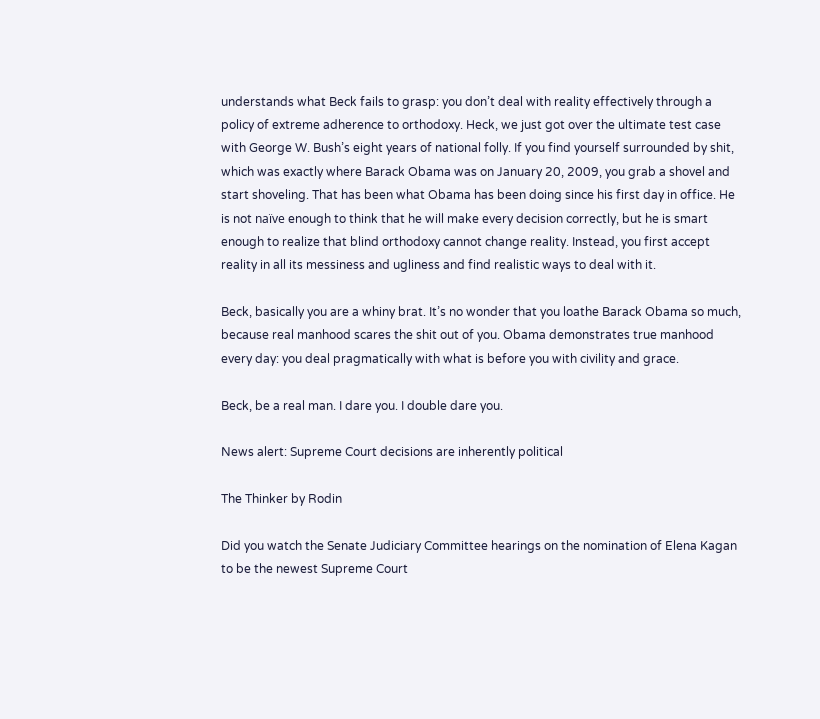understands what Beck fails to grasp: you don’t deal with reality effectively through a policy of extreme adherence to orthodoxy. Heck, we just got over the ultimate test case with George W. Bush’s eight years of national folly. If you find yourself surrounded by shit, which was exactly where Barack Obama was on January 20, 2009, you grab a shovel and start shoveling. That has been what Obama has been doing since his first day in office. He is not naïve enough to think that he will make every decision correctly, but he is smart enough to realize that blind orthodoxy cannot change reality. Instead, you first accept reality in all its messiness and ugliness and find realistic ways to deal with it.

Beck, basically you are a whiny brat. It’s no wonder that you loathe Barack Obama so much, because real manhood scares the shit out of you. Obama demonstrates true manhood every day: you deal pragmatically with what is before you with civility and grace.

Beck, be a real man. I dare you. I double dare you.

News alert: Supreme Court decisions are inherently political

The Thinker by Rodin

Did you watch the Senate Judiciary Committee hearings on the nomination of Elena Kagan to be the newest Supreme Court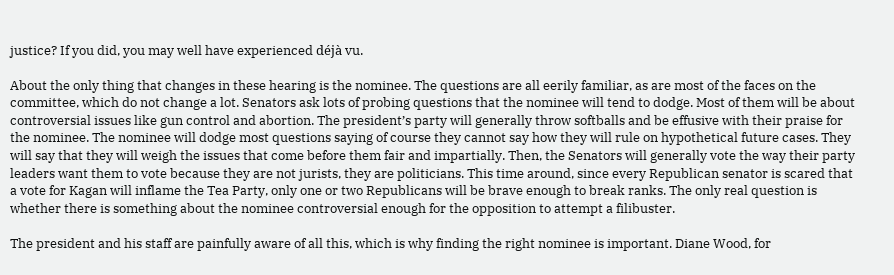justice? If you did, you may well have experienced déjà vu.

About the only thing that changes in these hearing is the nominee. The questions are all eerily familiar, as are most of the faces on the committee, which do not change a lot. Senators ask lots of probing questions that the nominee will tend to dodge. Most of them will be about controversial issues like gun control and abortion. The president’s party will generally throw softballs and be effusive with their praise for the nominee. The nominee will dodge most questions saying of course they cannot say how they will rule on hypothetical future cases. They will say that they will weigh the issues that come before them fair and impartially. Then, the Senators will generally vote the way their party leaders want them to vote because they are not jurists, they are politicians. This time around, since every Republican senator is scared that a vote for Kagan will inflame the Tea Party, only one or two Republicans will be brave enough to break ranks. The only real question is whether there is something about the nominee controversial enough for the opposition to attempt a filibuster.

The president and his staff are painfully aware of all this, which is why finding the right nominee is important. Diane Wood, for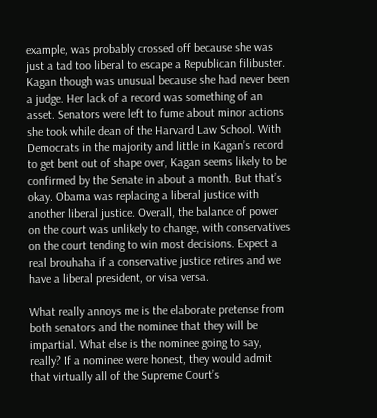example, was probably crossed off because she was just a tad too liberal to escape a Republican filibuster. Kagan though was unusual because she had never been a judge. Her lack of a record was something of an asset. Senators were left to fume about minor actions she took while dean of the Harvard Law School. With Democrats in the majority and little in Kagan’s record to get bent out of shape over, Kagan seems likely to be confirmed by the Senate in about a month. But that’s okay. Obama was replacing a liberal justice with another liberal justice. Overall, the balance of power on the court was unlikely to change, with conservatives on the court tending to win most decisions. Expect a real brouhaha if a conservative justice retires and we have a liberal president, or visa versa.

What really annoys me is the elaborate pretense from both senators and the nominee that they will be impartial. What else is the nominee going to say, really? If a nominee were honest, they would admit that virtually all of the Supreme Court’s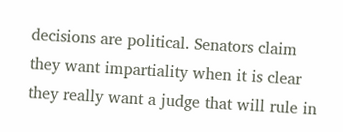decisions are political. Senators claim they want impartiality when it is clear they really want a judge that will rule in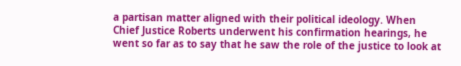a partisan matter aligned with their political ideology. When Chief Justice Roberts underwent his confirmation hearings, he went so far as to say that he saw the role of the justice to look at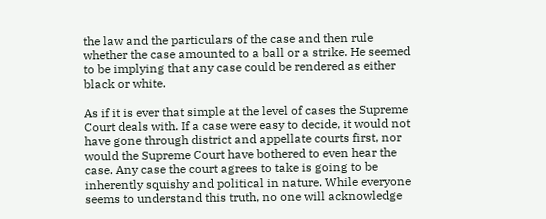the law and the particulars of the case and then rule whether the case amounted to a ball or a strike. He seemed to be implying that any case could be rendered as either black or white.

As if it is ever that simple at the level of cases the Supreme Court deals with. If a case were easy to decide, it would not have gone through district and appellate courts first, nor would the Supreme Court have bothered to even hear the case. Any case the court agrees to take is going to be inherently squishy and political in nature. While everyone seems to understand this truth, no one will acknowledge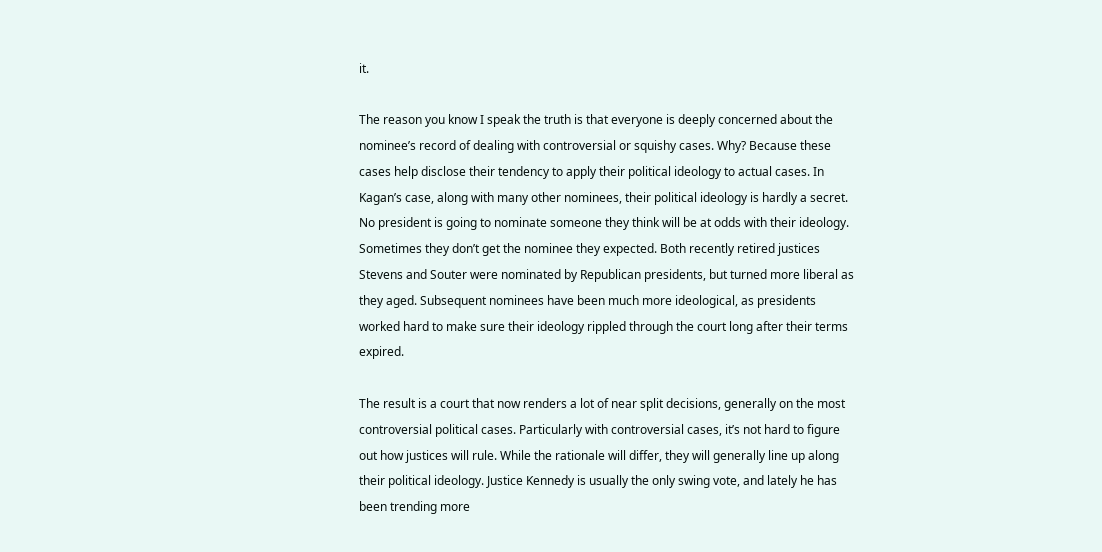it.

The reason you know I speak the truth is that everyone is deeply concerned about the nominee’s record of dealing with controversial or squishy cases. Why? Because these cases help disclose their tendency to apply their political ideology to actual cases. In Kagan’s case, along with many other nominees, their political ideology is hardly a secret. No president is going to nominate someone they think will be at odds with their ideology. Sometimes they don’t get the nominee they expected. Both recently retired justices Stevens and Souter were nominated by Republican presidents, but turned more liberal as they aged. Subsequent nominees have been much more ideological, as presidents worked hard to make sure their ideology rippled through the court long after their terms expired.

The result is a court that now renders a lot of near split decisions, generally on the most controversial political cases. Particularly with controversial cases, it’s not hard to figure out how justices will rule. While the rationale will differ, they will generally line up along their political ideology. Justice Kennedy is usually the only swing vote, and lately he has been trending more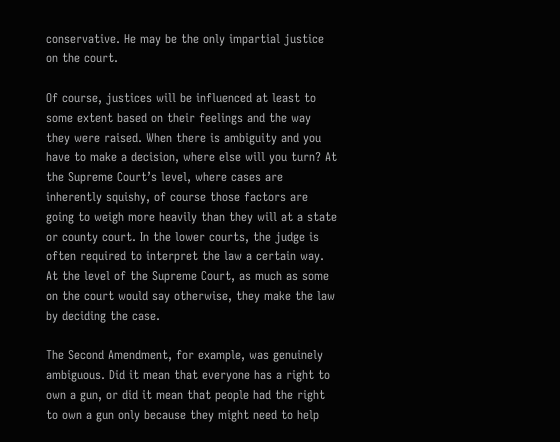conservative. He may be the only impartial justice on the court.

Of course, justices will be influenced at least to some extent based on their feelings and the way they were raised. When there is ambiguity and you have to make a decision, where else will you turn? At the Supreme Court’s level, where cases are inherently squishy, of course those factors are going to weigh more heavily than they will at a state or county court. In the lower courts, the judge is often required to interpret the law a certain way. At the level of the Supreme Court, as much as some on the court would say otherwise, they make the law by deciding the case.

The Second Amendment, for example, was genuinely ambiguous. Did it mean that everyone has a right to own a gun, or did it mean that people had the right to own a gun only because they might need to help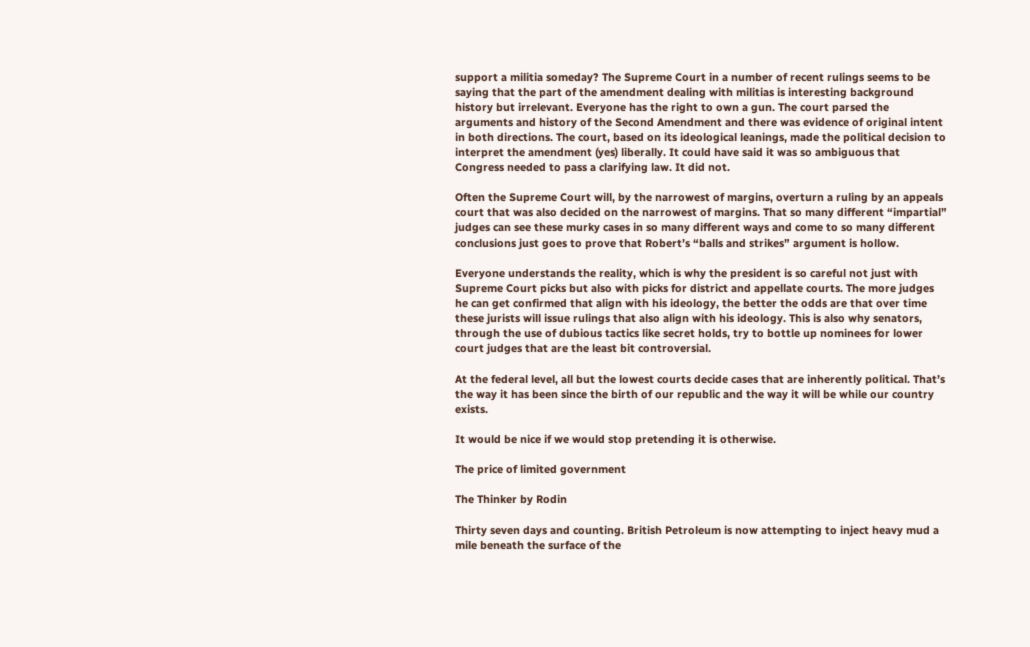support a militia someday? The Supreme Court in a number of recent rulings seems to be saying that the part of the amendment dealing with militias is interesting background history but irrelevant. Everyone has the right to own a gun. The court parsed the arguments and history of the Second Amendment and there was evidence of original intent in both directions. The court, based on its ideological leanings, made the political decision to interpret the amendment (yes) liberally. It could have said it was so ambiguous that Congress needed to pass a clarifying law. It did not.

Often the Supreme Court will, by the narrowest of margins, overturn a ruling by an appeals court that was also decided on the narrowest of margins. That so many different “impartial” judges can see these murky cases in so many different ways and come to so many different conclusions just goes to prove that Robert’s “balls and strikes” argument is hollow.

Everyone understands the reality, which is why the president is so careful not just with Supreme Court picks but also with picks for district and appellate courts. The more judges he can get confirmed that align with his ideology, the better the odds are that over time these jurists will issue rulings that also align with his ideology. This is also why senators, through the use of dubious tactics like secret holds, try to bottle up nominees for lower court judges that are the least bit controversial.

At the federal level, all but the lowest courts decide cases that are inherently political. That’s the way it has been since the birth of our republic and the way it will be while our country exists.

It would be nice if we would stop pretending it is otherwise.

The price of limited government

The Thinker by Rodin

Thirty seven days and counting. British Petroleum is now attempting to inject heavy mud a mile beneath the surface of the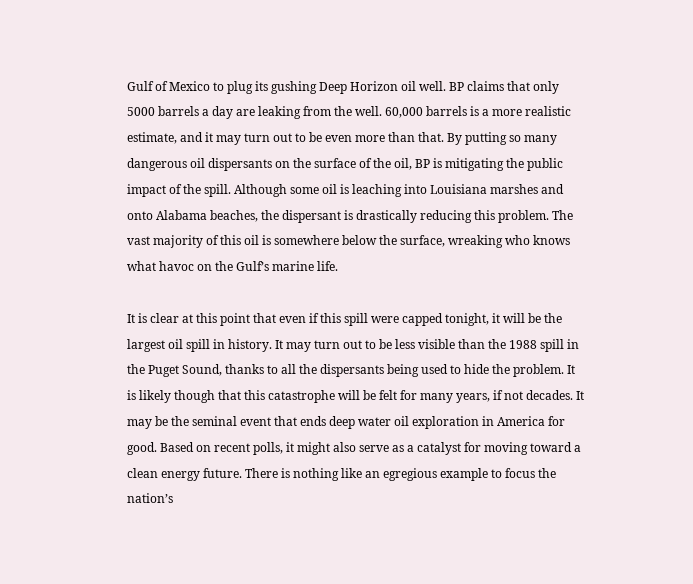Gulf of Mexico to plug its gushing Deep Horizon oil well. BP claims that only 5000 barrels a day are leaking from the well. 60,000 barrels is a more realistic estimate, and it may turn out to be even more than that. By putting so many dangerous oil dispersants on the surface of the oil, BP is mitigating the public impact of the spill. Although some oil is leaching into Louisiana marshes and onto Alabama beaches, the dispersant is drastically reducing this problem. The vast majority of this oil is somewhere below the surface, wreaking who knows what havoc on the Gulf’s marine life.

It is clear at this point that even if this spill were capped tonight, it will be the largest oil spill in history. It may turn out to be less visible than the 1988 spill in the Puget Sound, thanks to all the dispersants being used to hide the problem. It is likely though that this catastrophe will be felt for many years, if not decades. It may be the seminal event that ends deep water oil exploration in America for good. Based on recent polls, it might also serve as a catalyst for moving toward a clean energy future. There is nothing like an egregious example to focus the nation’s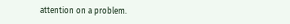attention on a problem.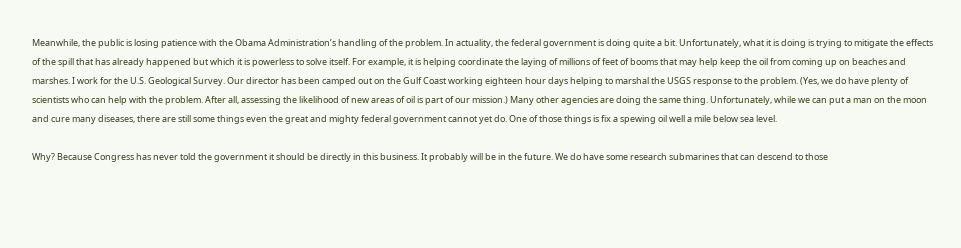Meanwhile, the public is losing patience with the Obama Administration’s handling of the problem. In actuality, the federal government is doing quite a bit. Unfortunately, what it is doing is trying to mitigate the effects of the spill that has already happened but which it is powerless to solve itself. For example, it is helping coordinate the laying of millions of feet of booms that may help keep the oil from coming up on beaches and marshes. I work for the U.S. Geological Survey. Our director has been camped out on the Gulf Coast working eighteen hour days helping to marshal the USGS response to the problem. (Yes, we do have plenty of scientists who can help with the problem. After all, assessing the likelihood of new areas of oil is part of our mission.) Many other agencies are doing the same thing. Unfortunately, while we can put a man on the moon and cure many diseases, there are still some things even the great and mighty federal government cannot yet do. One of those things is fix a spewing oil well a mile below sea level.

Why? Because Congress has never told the government it should be directly in this business. It probably will be in the future. We do have some research submarines that can descend to those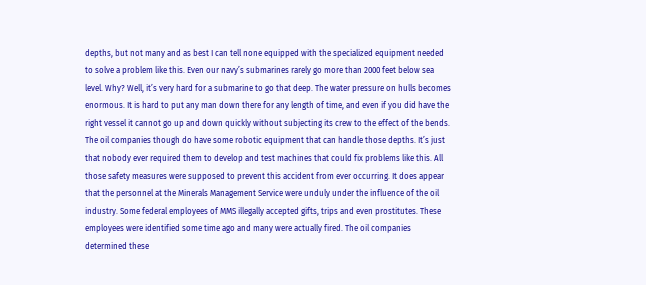depths, but not many and as best I can tell none equipped with the specialized equipment needed to solve a problem like this. Even our navy’s submarines rarely go more than 2000 feet below sea level. Why? Well, it’s very hard for a submarine to go that deep. The water pressure on hulls becomes enormous. It is hard to put any man down there for any length of time, and even if you did have the right vessel it cannot go up and down quickly without subjecting its crew to the effect of the bends. The oil companies though do have some robotic equipment that can handle those depths. It’s just that nobody ever required them to develop and test machines that could fix problems like this. All those safety measures were supposed to prevent this accident from ever occurring. It does appear that the personnel at the Minerals Management Service were unduly under the influence of the oil industry. Some federal employees of MMS illegally accepted gifts, trips and even prostitutes. These employees were identified some time ago and many were actually fired. The oil companies determined these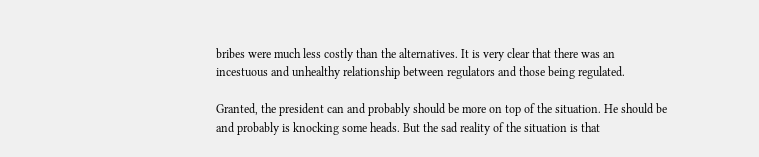bribes were much less costly than the alternatives. It is very clear that there was an incestuous and unhealthy relationship between regulators and those being regulated.

Granted, the president can and probably should be more on top of the situation. He should be and probably is knocking some heads. But the sad reality of the situation is that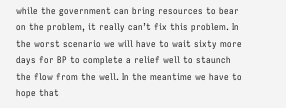while the government can bring resources to bear on the problem, it really can’t fix this problem. In the worst scenario we will have to wait sixty more days for BP to complete a relief well to staunch the flow from the well. In the meantime we have to hope that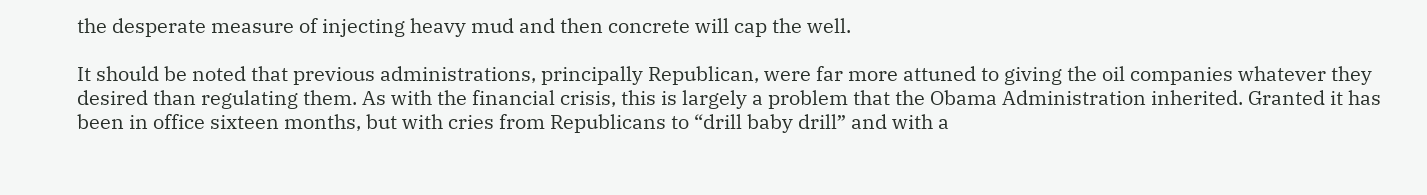the desperate measure of injecting heavy mud and then concrete will cap the well.

It should be noted that previous administrations, principally Republican, were far more attuned to giving the oil companies whatever they desired than regulating them. As with the financial crisis, this is largely a problem that the Obama Administration inherited. Granted it has been in office sixteen months, but with cries from Republicans to “drill baby drill” and with a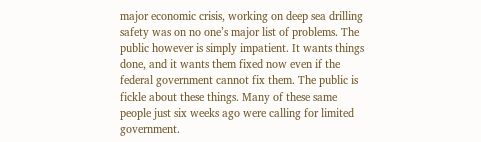major economic crisis, working on deep sea drilling safety was on no one’s major list of problems. The public however is simply impatient. It wants things done, and it wants them fixed now even if the federal government cannot fix them. The public is fickle about these things. Many of these same people just six weeks ago were calling for limited government.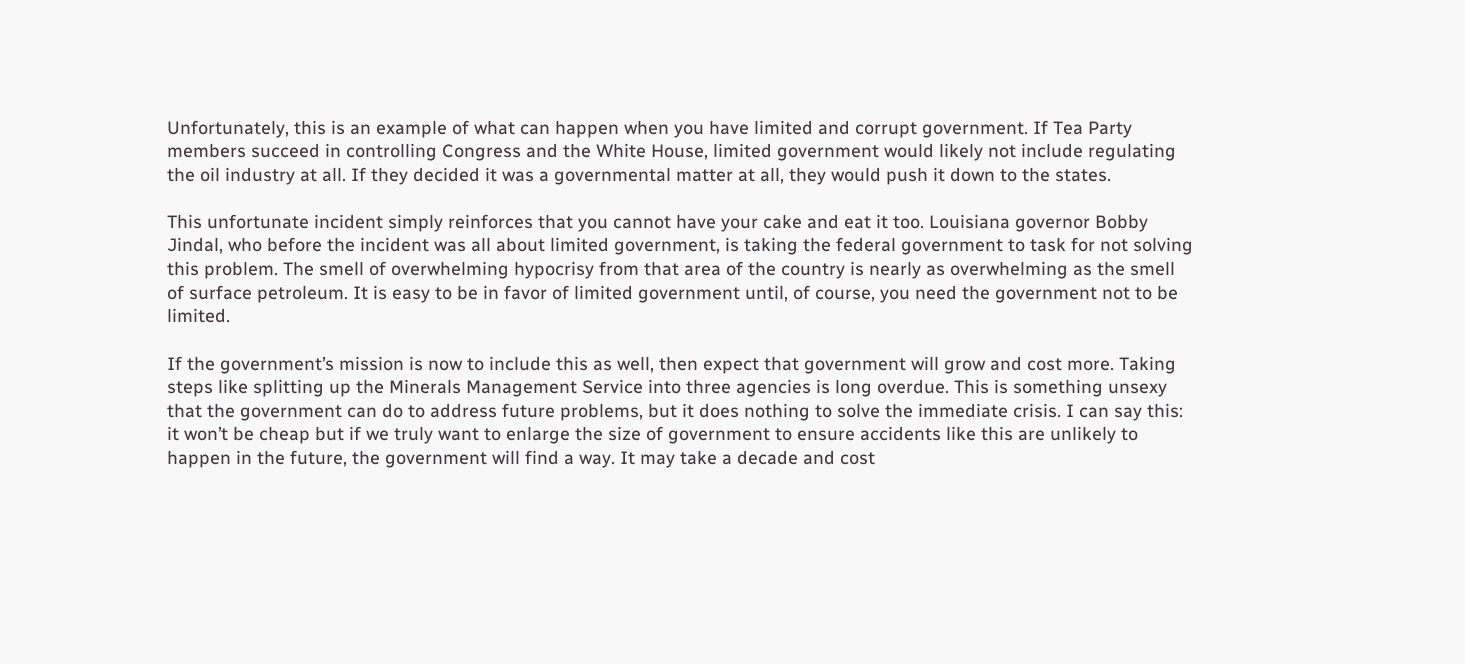Unfortunately, this is an example of what can happen when you have limited and corrupt government. If Tea Party members succeed in controlling Congress and the White House, limited government would likely not include regulating the oil industry at all. If they decided it was a governmental matter at all, they would push it down to the states.

This unfortunate incident simply reinforces that you cannot have your cake and eat it too. Louisiana governor Bobby Jindal, who before the incident was all about limited government, is taking the federal government to task for not solving this problem. The smell of overwhelming hypocrisy from that area of the country is nearly as overwhelming as the smell of surface petroleum. It is easy to be in favor of limited government until, of course, you need the government not to be limited.

If the government’s mission is now to include this as well, then expect that government will grow and cost more. Taking steps like splitting up the Minerals Management Service into three agencies is long overdue. This is something unsexy that the government can do to address future problems, but it does nothing to solve the immediate crisis. I can say this: it won’t be cheap but if we truly want to enlarge the size of government to ensure accidents like this are unlikely to happen in the future, the government will find a way. It may take a decade and cost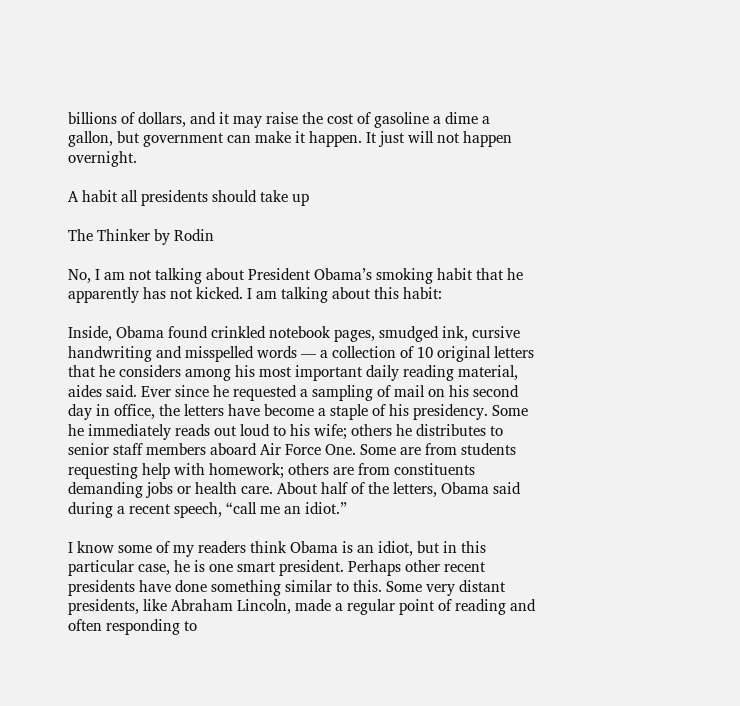billions of dollars, and it may raise the cost of gasoline a dime a gallon, but government can make it happen. It just will not happen overnight.

A habit all presidents should take up

The Thinker by Rodin

No, I am not talking about President Obama’s smoking habit that he apparently has not kicked. I am talking about this habit:

Inside, Obama found crinkled notebook pages, smudged ink, cursive handwriting and misspelled words — a collection of 10 original letters that he considers among his most important daily reading material, aides said. Ever since he requested a sampling of mail on his second day in office, the letters have become a staple of his presidency. Some he immediately reads out loud to his wife; others he distributes to senior staff members aboard Air Force One. Some are from students requesting help with homework; others are from constituents demanding jobs or health care. About half of the letters, Obama said during a recent speech, “call me an idiot.”

I know some of my readers think Obama is an idiot, but in this particular case, he is one smart president. Perhaps other recent presidents have done something similar to this. Some very distant presidents, like Abraham Lincoln, made a regular point of reading and often responding to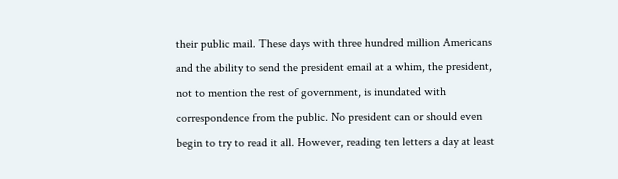their public mail. These days with three hundred million Americans and the ability to send the president email at a whim, the president, not to mention the rest of government, is inundated with correspondence from the public. No president can or should even begin to try to read it all. However, reading ten letters a day at least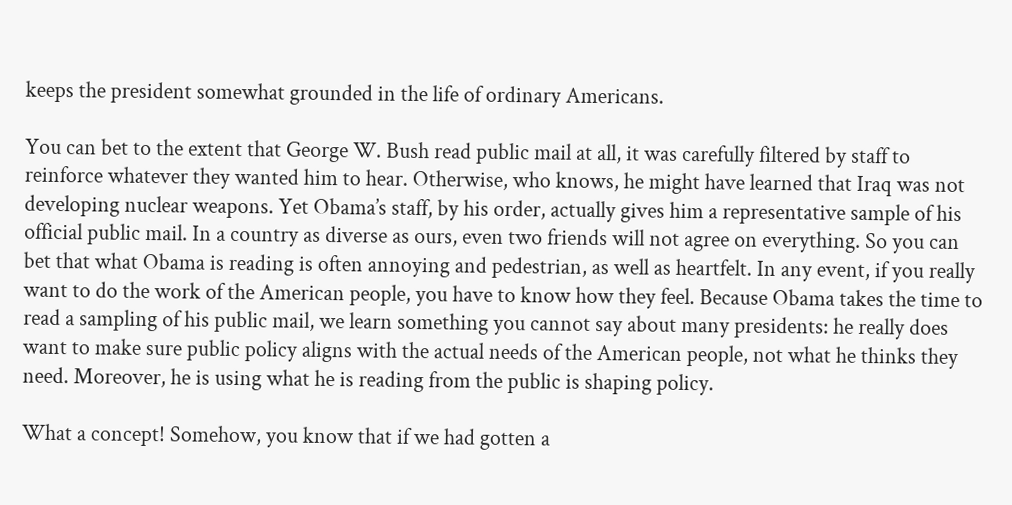keeps the president somewhat grounded in the life of ordinary Americans.

You can bet to the extent that George W. Bush read public mail at all, it was carefully filtered by staff to reinforce whatever they wanted him to hear. Otherwise, who knows, he might have learned that Iraq was not developing nuclear weapons. Yet Obama’s staff, by his order, actually gives him a representative sample of his official public mail. In a country as diverse as ours, even two friends will not agree on everything. So you can bet that what Obama is reading is often annoying and pedestrian, as well as heartfelt. In any event, if you really want to do the work of the American people, you have to know how they feel. Because Obama takes the time to read a sampling of his public mail, we learn something you cannot say about many presidents: he really does want to make sure public policy aligns with the actual needs of the American people, not what he thinks they need. Moreover, he is using what he is reading from the public is shaping policy.

What a concept! Somehow, you know that if we had gotten a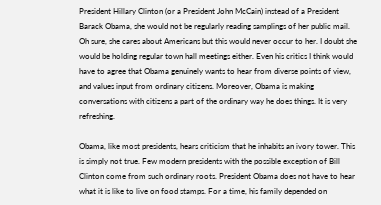President Hillary Clinton (or a President John McCain) instead of a President Barack Obama, she would not be regularly reading samplings of her public mail. Oh sure, she cares about Americans but this would never occur to her. I doubt she would be holding regular town hall meetings either. Even his critics I think would have to agree that Obama genuinely wants to hear from diverse points of view, and values input from ordinary citizens. Moreover, Obama is making conversations with citizens a part of the ordinary way he does things. It is very refreshing.

Obama, like most presidents, hears criticism that he inhabits an ivory tower. This is simply not true. Few modern presidents with the possible exception of Bill Clinton come from such ordinary roots. President Obama does not have to hear what it is like to live on food stamps. For a time, his family depended on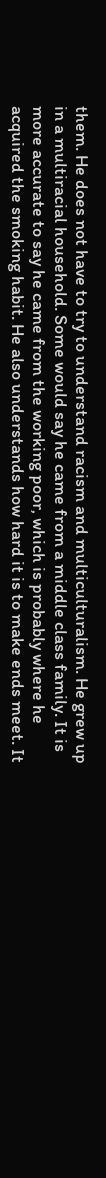them. He does not have to try to understand racism and multiculturalism. He grew up in a multiracial household. Some would say he came from a middle class family. It is more accurate to say he came from the working poor, which is probably where he acquired the smoking habit. He also understands how hard it is to make ends meet. It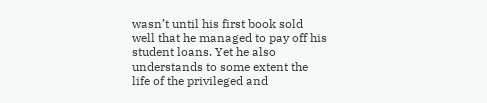wasn’t until his first book sold well that he managed to pay off his student loans. Yet he also understands to some extent the life of the privileged and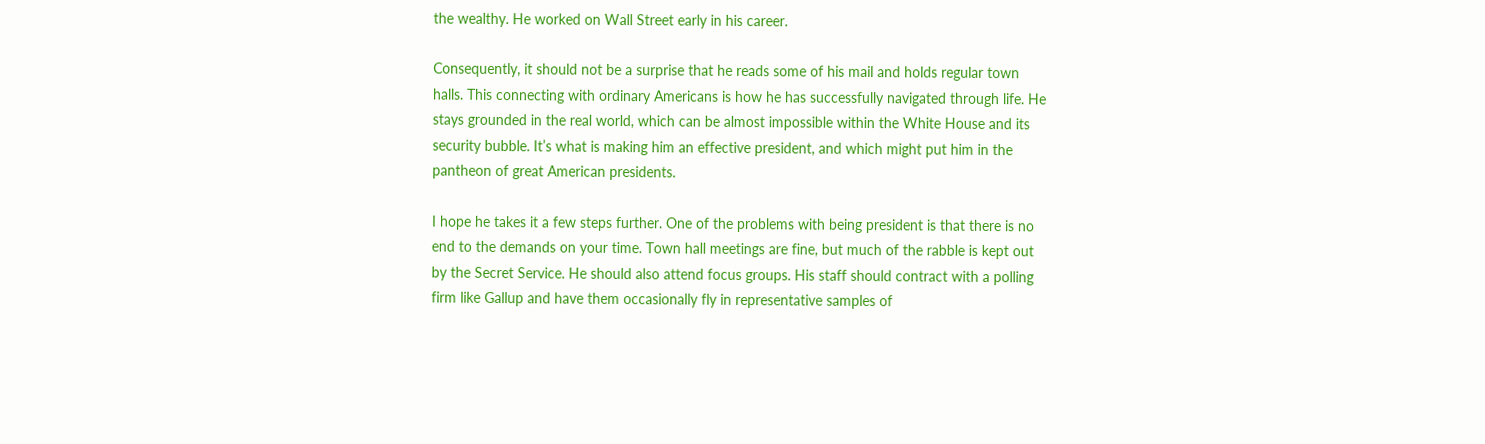the wealthy. He worked on Wall Street early in his career.

Consequently, it should not be a surprise that he reads some of his mail and holds regular town halls. This connecting with ordinary Americans is how he has successfully navigated through life. He stays grounded in the real world, which can be almost impossible within the White House and its security bubble. It’s what is making him an effective president, and which might put him in the pantheon of great American presidents.

I hope he takes it a few steps further. One of the problems with being president is that there is no end to the demands on your time. Town hall meetings are fine, but much of the rabble is kept out by the Secret Service. He should also attend focus groups. His staff should contract with a polling firm like Gallup and have them occasionally fly in representative samples of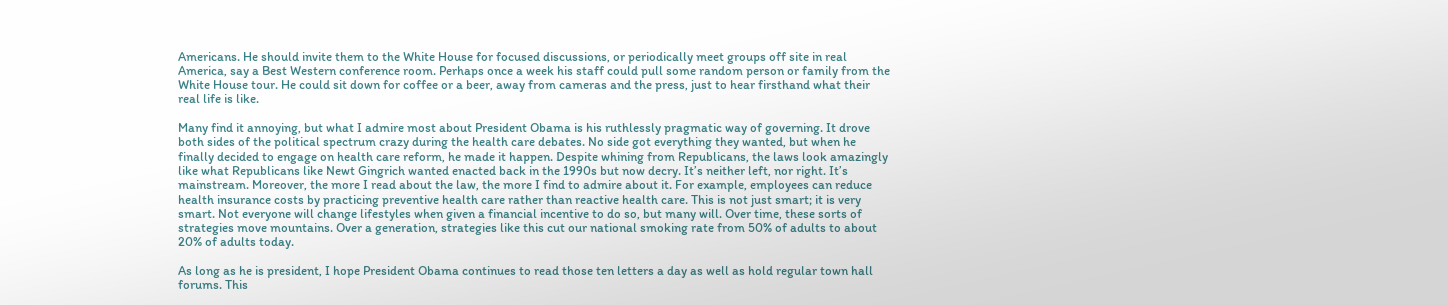Americans. He should invite them to the White House for focused discussions, or periodically meet groups off site in real America, say a Best Western conference room. Perhaps once a week his staff could pull some random person or family from the White House tour. He could sit down for coffee or a beer, away from cameras and the press, just to hear firsthand what their real life is like.

Many find it annoying, but what I admire most about President Obama is his ruthlessly pragmatic way of governing. It drove both sides of the political spectrum crazy during the health care debates. No side got everything they wanted, but when he finally decided to engage on health care reform, he made it happen. Despite whining from Republicans, the laws look amazingly like what Republicans like Newt Gingrich wanted enacted back in the 1990s but now decry. It’s neither left, nor right. It’s mainstream. Moreover, the more I read about the law, the more I find to admire about it. For example, employees can reduce health insurance costs by practicing preventive health care rather than reactive health care. This is not just smart; it is very smart. Not everyone will change lifestyles when given a financial incentive to do so, but many will. Over time, these sorts of strategies move mountains. Over a generation, strategies like this cut our national smoking rate from 50% of adults to about 20% of adults today.

As long as he is president, I hope President Obama continues to read those ten letters a day as well as hold regular town hall forums. This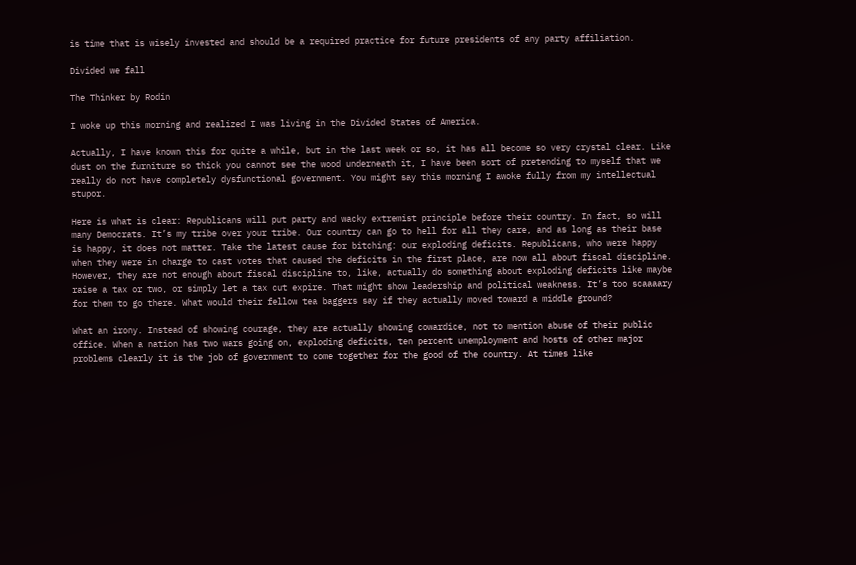is time that is wisely invested and should be a required practice for future presidents of any party affiliation.

Divided we fall

The Thinker by Rodin

I woke up this morning and realized I was living in the Divided States of America.

Actually, I have known this for quite a while, but in the last week or so, it has all become so very crystal clear. Like dust on the furniture so thick you cannot see the wood underneath it, I have been sort of pretending to myself that we really do not have completely dysfunctional government. You might say this morning I awoke fully from my intellectual stupor.

Here is what is clear: Republicans will put party and wacky extremist principle before their country. In fact, so will many Democrats. It’s my tribe over your tribe. Our country can go to hell for all they care, and as long as their base is happy, it does not matter. Take the latest cause for bitching: our exploding deficits. Republicans, who were happy when they were in charge to cast votes that caused the deficits in the first place, are now all about fiscal discipline. However, they are not enough about fiscal discipline to, like, actually do something about exploding deficits like maybe raise a tax or two, or simply let a tax cut expire. That might show leadership and political weakness. It’s too scaaaary for them to go there. What would their fellow tea baggers say if they actually moved toward a middle ground?

What an irony. Instead of showing courage, they are actually showing cowardice, not to mention abuse of their public office. When a nation has two wars going on, exploding deficits, ten percent unemployment and hosts of other major problems clearly it is the job of government to come together for the good of the country. At times like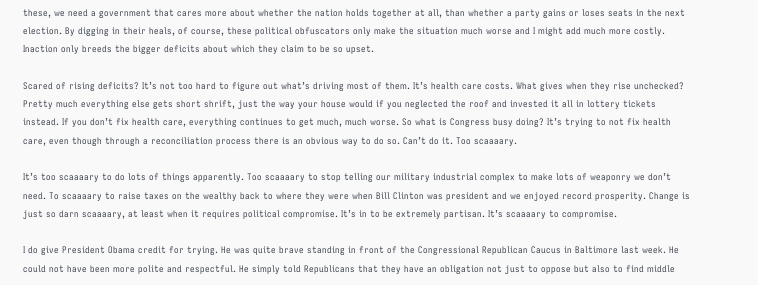these, we need a government that cares more about whether the nation holds together at all, than whether a party gains or loses seats in the next election. By digging in their heals, of course, these political obfuscators only make the situation much worse and I might add much more costly. Inaction only breeds the bigger deficits about which they claim to be so upset.

Scared of rising deficits? It’s not too hard to figure out what’s driving most of them. It’s health care costs. What gives when they rise unchecked? Pretty much everything else gets short shrift, just the way your house would if you neglected the roof and invested it all in lottery tickets instead. If you don’t fix health care, everything continues to get much, much worse. So what is Congress busy doing? It’s trying to not fix health care, even though through a reconciliation process there is an obvious way to do so. Can’t do it. Too scaaaary.

It’s too scaaaary to do lots of things apparently. Too scaaaary to stop telling our military industrial complex to make lots of weaponry we don’t need. To scaaaary to raise taxes on the wealthy back to where they were when Bill Clinton was president and we enjoyed record prosperity. Change is just so darn scaaaary, at least when it requires political compromise. It’s in to be extremely partisan. It’s scaaaary to compromise.

I do give President Obama credit for trying. He was quite brave standing in front of the Congressional Republican Caucus in Baltimore last week. He could not have been more polite and respectful. He simply told Republicans that they have an obligation not just to oppose but also to find middle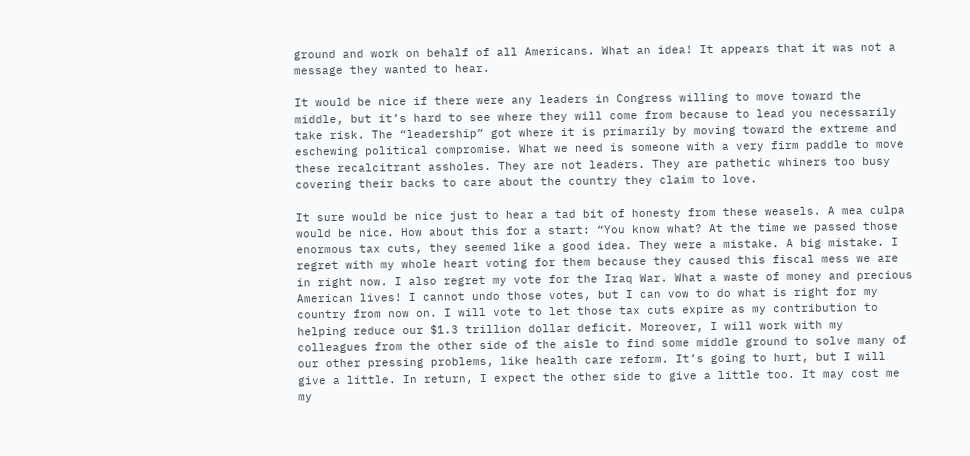ground and work on behalf of all Americans. What an idea! It appears that it was not a message they wanted to hear.

It would be nice if there were any leaders in Congress willing to move toward the middle, but it’s hard to see where they will come from because to lead you necessarily take risk. The “leadership” got where it is primarily by moving toward the extreme and eschewing political compromise. What we need is someone with a very firm paddle to move these recalcitrant assholes. They are not leaders. They are pathetic whiners too busy covering their backs to care about the country they claim to love.

It sure would be nice just to hear a tad bit of honesty from these weasels. A mea culpa would be nice. How about this for a start: “You know what? At the time we passed those enormous tax cuts, they seemed like a good idea. They were a mistake. A big mistake. I regret with my whole heart voting for them because they caused this fiscal mess we are in right now. I also regret my vote for the Iraq War. What a waste of money and precious American lives! I cannot undo those votes, but I can vow to do what is right for my country from now on. I will vote to let those tax cuts expire as my contribution to helping reduce our $1.3 trillion dollar deficit. Moreover, I will work with my colleagues from the other side of the aisle to find some middle ground to solve many of our other pressing problems, like health care reform. It’s going to hurt, but I will give a little. In return, I expect the other side to give a little too. It may cost me my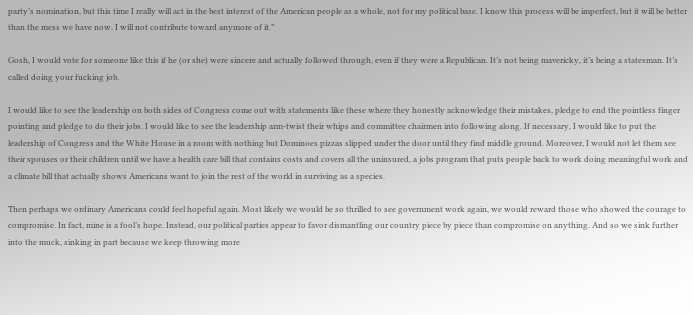party’s nomination, but this time I really will act in the best interest of the American people as a whole, not for my political base. I know this process will be imperfect, but it will be better than the mess we have now. I will not contribute toward anymore of it.”

Gosh, I would vote for someone like this if he (or she) were sincere and actually followed through, even if they were a Republican. It’s not being mavericky, it’s being a statesman. It’s called doing your fucking job.

I would like to see the leadership on both sides of Congress come out with statements like these where they honestly acknowledge their mistakes, pledge to end the pointless finger pointing and pledge to do their jobs. I would like to see the leadership arm-twist their whips and committee chairmen into following along. If necessary, I would like to put the leadership of Congress and the White House in a room with nothing but Dominoes pizzas slipped under the door until they find middle ground. Moreover, I would not let them see their spouses or their children until we have a health care bill that contains costs and covers all the uninsured, a jobs program that puts people back to work doing meaningful work and a climate bill that actually shows Americans want to join the rest of the world in surviving as a species.

Then perhaps we ordinary Americans could feel hopeful again. Most likely we would be so thrilled to see government work again, we would reward those who showed the courage to compromise. In fact, mine is a fool’s hope. Instead, our political parties appear to favor dismantling our country piece by piece than compromise on anything. And so we sink further into the muck, sinking in part because we keep throwing more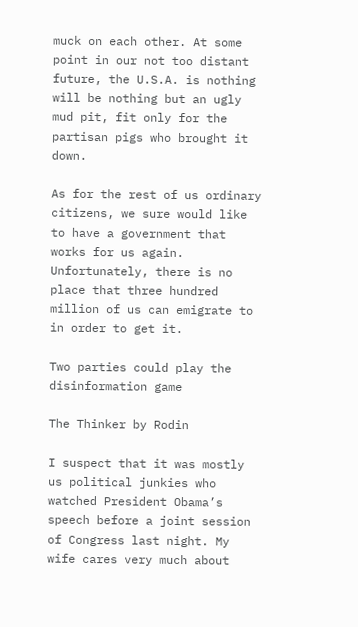muck on each other. At some point in our not too distant future, the U.S.A. is nothing will be nothing but an ugly mud pit, fit only for the partisan pigs who brought it down.

As for the rest of us ordinary citizens, we sure would like to have a government that works for us again. Unfortunately, there is no place that three hundred million of us can emigrate to in order to get it.

Two parties could play the disinformation game

The Thinker by Rodin

I suspect that it was mostly us political junkies who watched President Obama’s speech before a joint session of Congress last night. My wife cares very much about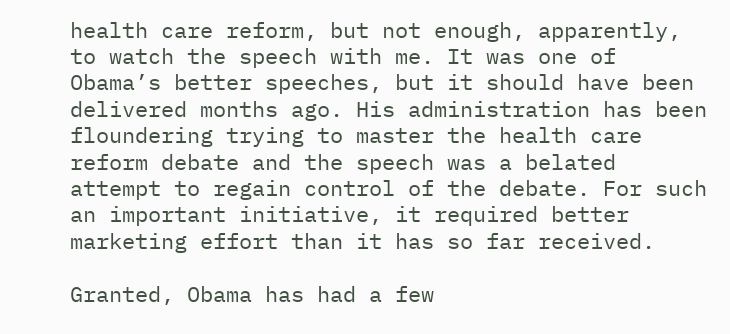health care reform, but not enough, apparently, to watch the speech with me. It was one of Obama’s better speeches, but it should have been delivered months ago. His administration has been floundering trying to master the health care reform debate and the speech was a belated attempt to regain control of the debate. For such an important initiative, it required better marketing effort than it has so far received.

Granted, Obama has had a few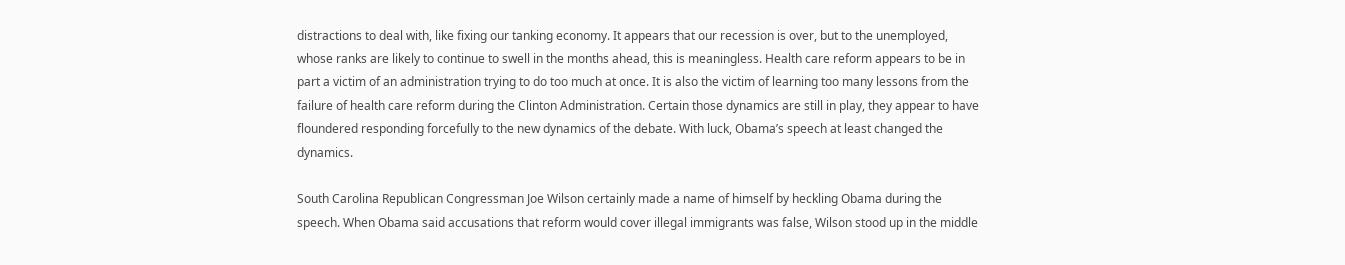distractions to deal with, like fixing our tanking economy. It appears that our recession is over, but to the unemployed, whose ranks are likely to continue to swell in the months ahead, this is meaningless. Health care reform appears to be in part a victim of an administration trying to do too much at once. It is also the victim of learning too many lessons from the failure of health care reform during the Clinton Administration. Certain those dynamics are still in play, they appear to have floundered responding forcefully to the new dynamics of the debate. With luck, Obama’s speech at least changed the dynamics.

South Carolina Republican Congressman Joe Wilson certainly made a name of himself by heckling Obama during the speech. When Obama said accusations that reform would cover illegal immigrants was false, Wilson stood up in the middle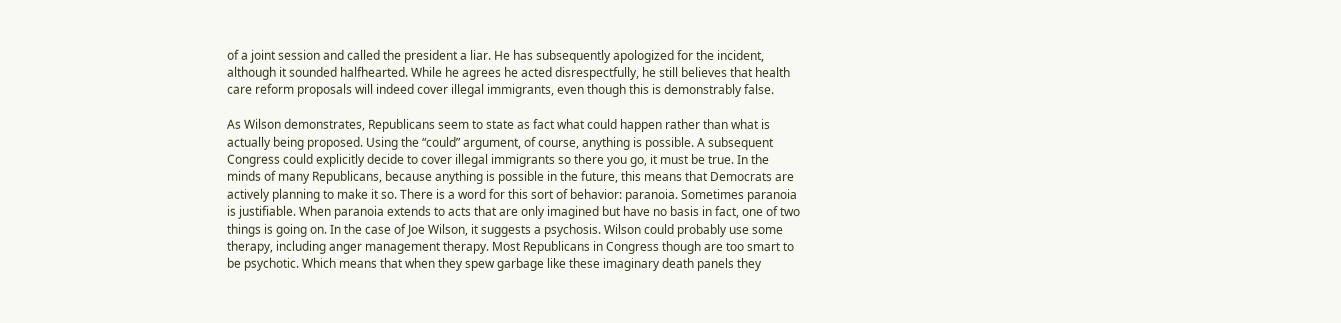of a joint session and called the president a liar. He has subsequently apologized for the incident, although it sounded halfhearted. While he agrees he acted disrespectfully, he still believes that health care reform proposals will indeed cover illegal immigrants, even though this is demonstrably false.

As Wilson demonstrates, Republicans seem to state as fact what could happen rather than what is actually being proposed. Using the “could” argument, of course, anything is possible. A subsequent Congress could explicitly decide to cover illegal immigrants so there you go, it must be true. In the minds of many Republicans, because anything is possible in the future, this means that Democrats are actively planning to make it so. There is a word for this sort of behavior: paranoia. Sometimes paranoia is justifiable. When paranoia extends to acts that are only imagined but have no basis in fact, one of two things is going on. In the case of Joe Wilson, it suggests a psychosis. Wilson could probably use some therapy, including anger management therapy. Most Republicans in Congress though are too smart to be psychotic. Which means that when they spew garbage like these imaginary death panels they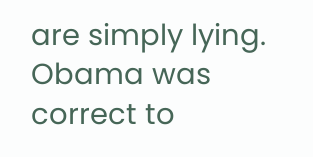are simply lying. Obama was correct to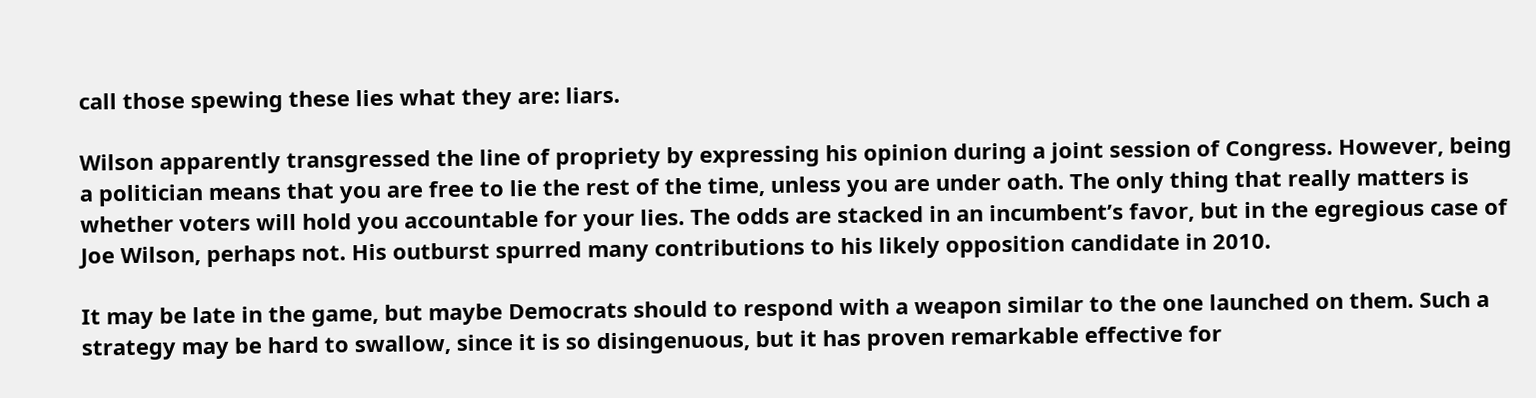call those spewing these lies what they are: liars.

Wilson apparently transgressed the line of propriety by expressing his opinion during a joint session of Congress. However, being a politician means that you are free to lie the rest of the time, unless you are under oath. The only thing that really matters is whether voters will hold you accountable for your lies. The odds are stacked in an incumbent’s favor, but in the egregious case of Joe Wilson, perhaps not. His outburst spurred many contributions to his likely opposition candidate in 2010.

It may be late in the game, but maybe Democrats should to respond with a weapon similar to the one launched on them. Such a strategy may be hard to swallow, since it is so disingenuous, but it has proven remarkable effective for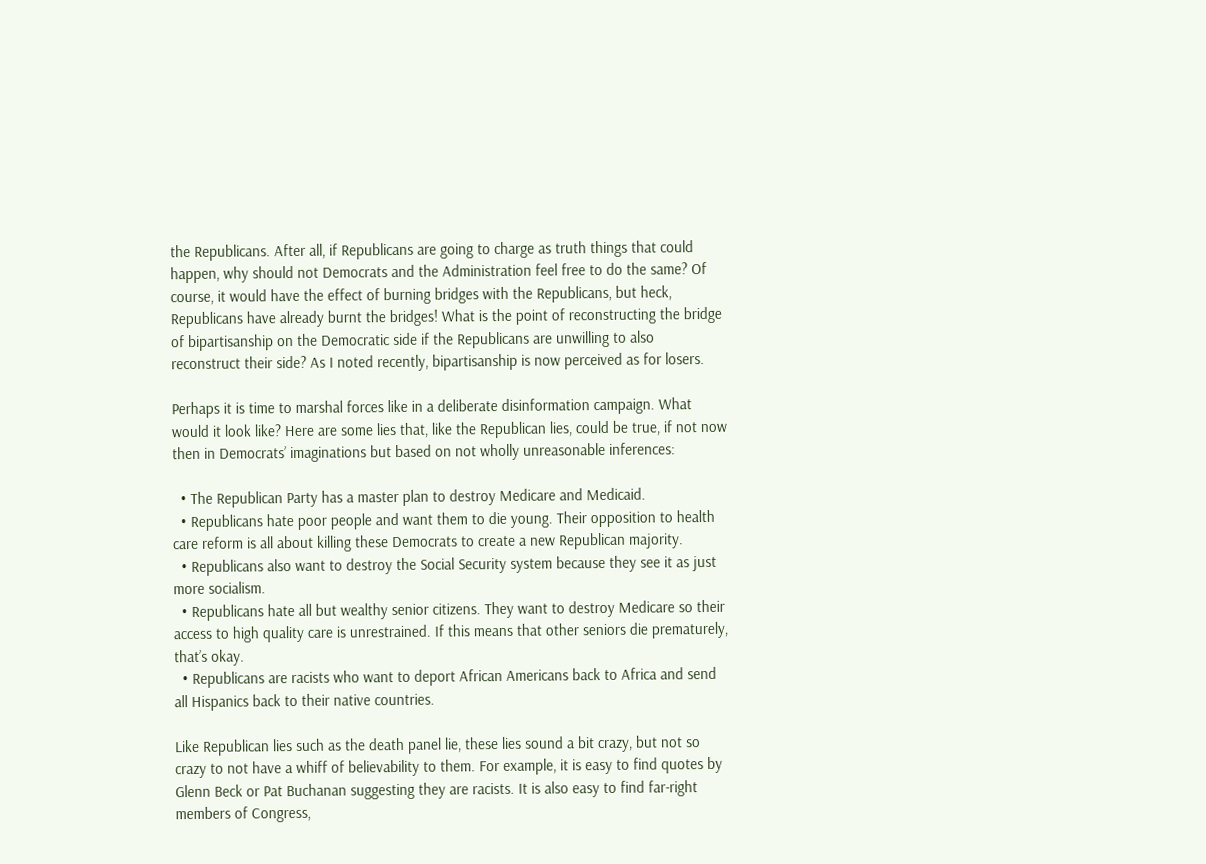the Republicans. After all, if Republicans are going to charge as truth things that could happen, why should not Democrats and the Administration feel free to do the same? Of course, it would have the effect of burning bridges with the Republicans, but heck, Republicans have already burnt the bridges! What is the point of reconstructing the bridge of bipartisanship on the Democratic side if the Republicans are unwilling to also reconstruct their side? As I noted recently, bipartisanship is now perceived as for losers.

Perhaps it is time to marshal forces like in a deliberate disinformation campaign. What would it look like? Here are some lies that, like the Republican lies, could be true, if not now then in Democrats’ imaginations but based on not wholly unreasonable inferences:

  • The Republican Party has a master plan to destroy Medicare and Medicaid.
  • Republicans hate poor people and want them to die young. Their opposition to health care reform is all about killing these Democrats to create a new Republican majority.
  • Republicans also want to destroy the Social Security system because they see it as just more socialism.
  • Republicans hate all but wealthy senior citizens. They want to destroy Medicare so their access to high quality care is unrestrained. If this means that other seniors die prematurely, that’s okay.
  • Republicans are racists who want to deport African Americans back to Africa and send all Hispanics back to their native countries.

Like Republican lies such as the death panel lie, these lies sound a bit crazy, but not so crazy to not have a whiff of believability to them. For example, it is easy to find quotes by Glenn Beck or Pat Buchanan suggesting they are racists. It is also easy to find far-right members of Congress,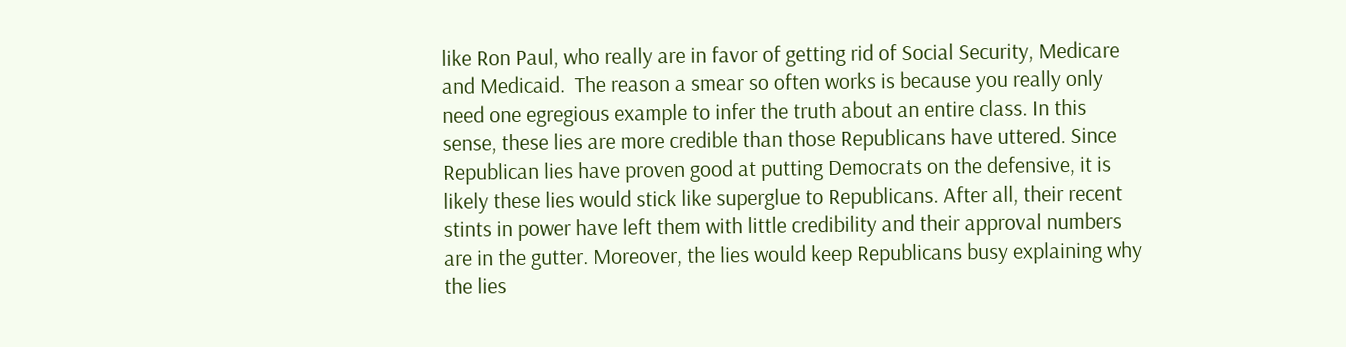like Ron Paul, who really are in favor of getting rid of Social Security, Medicare and Medicaid.  The reason a smear so often works is because you really only need one egregious example to infer the truth about an entire class. In this sense, these lies are more credible than those Republicans have uttered. Since Republican lies have proven good at putting Democrats on the defensive, it is likely these lies would stick like superglue to Republicans. After all, their recent stints in power have left them with little credibility and their approval numbers are in the gutter. Moreover, the lies would keep Republicans busy explaining why the lies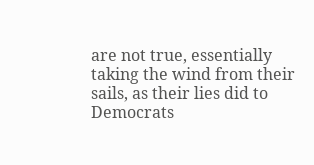are not true, essentially taking the wind from their sails, as their lies did to Democrats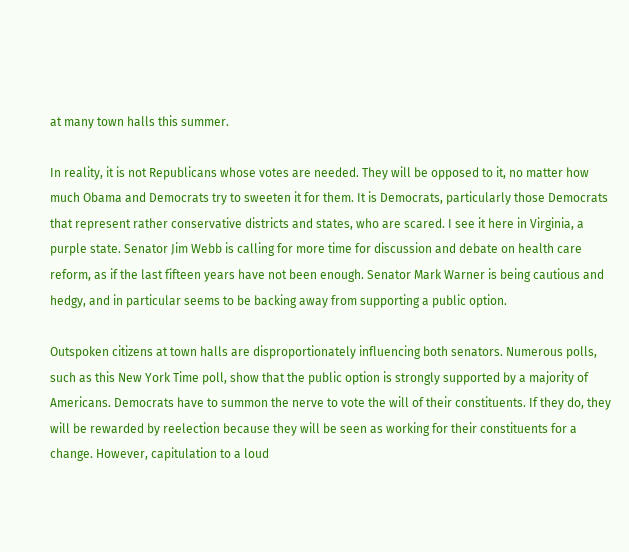at many town halls this summer.

In reality, it is not Republicans whose votes are needed. They will be opposed to it, no matter how much Obama and Democrats try to sweeten it for them. It is Democrats, particularly those Democrats that represent rather conservative districts and states, who are scared. I see it here in Virginia, a purple state. Senator Jim Webb is calling for more time for discussion and debate on health care reform, as if the last fifteen years have not been enough. Senator Mark Warner is being cautious and hedgy, and in particular seems to be backing away from supporting a public option.

Outspoken citizens at town halls are disproportionately influencing both senators. Numerous polls, such as this New York Time poll, show that the public option is strongly supported by a majority of Americans. Democrats have to summon the nerve to vote the will of their constituents. If they do, they will be rewarded by reelection because they will be seen as working for their constituents for a change. However, capitulation to a loud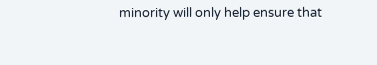minority will only help ensure that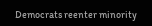Democrats reenter minority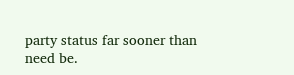party status far sooner than need be.